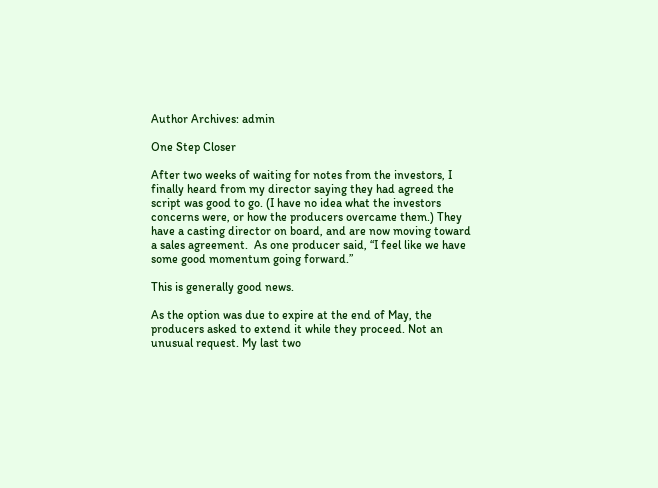Author Archives: admin

One Step Closer

After two weeks of waiting for notes from the investors, I finally heard from my director saying they had agreed the script was good to go. (I have no idea what the investors concerns were, or how the producers overcame them.) They have a casting director on board, and are now moving toward a sales agreement.  As one producer said, “I feel like we have some good momentum going forward.”

This is generally good news.

As the option was due to expire at the end of May, the producers asked to extend it while they proceed. Not an unusual request. My last two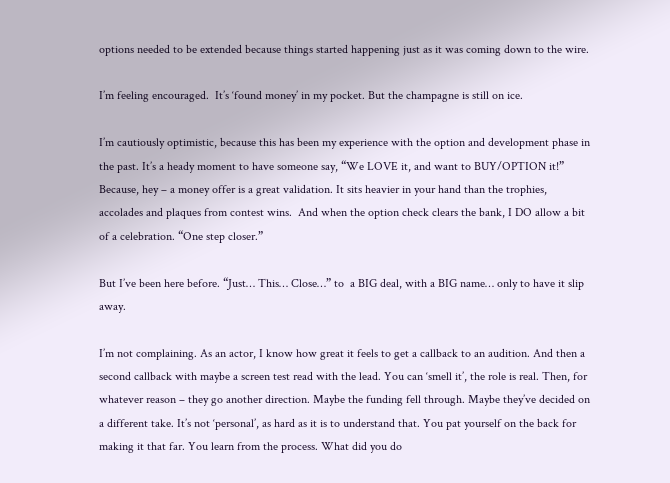options needed to be extended because things started happening just as it was coming down to the wire.

I’m feeling encouraged.  It’s ‘found money’ in my pocket. But the champagne is still on ice.

I’m cautiously optimistic, because this has been my experience with the option and development phase in the past. It’s a heady moment to have someone say, “We LOVE it, and want to BUY/OPTION it!” Because, hey – a money offer is a great validation. It sits heavier in your hand than the trophies, accolades and plaques from contest wins.  And when the option check clears the bank, I DO allow a bit of a celebration. “One step closer.”

But I’ve been here before. “Just… This… Close…” to  a BIG deal, with a BIG name… only to have it slip away.

I’m not complaining. As an actor, I know how great it feels to get a callback to an audition. And then a second callback with maybe a screen test read with the lead. You can ‘smell it’, the role is real. Then, for whatever reason – they go another direction. Maybe the funding fell through. Maybe they’ve decided on a different take. It’s not ‘personal’, as hard as it is to understand that. You pat yourself on the back for making it that far. You learn from the process. What did you do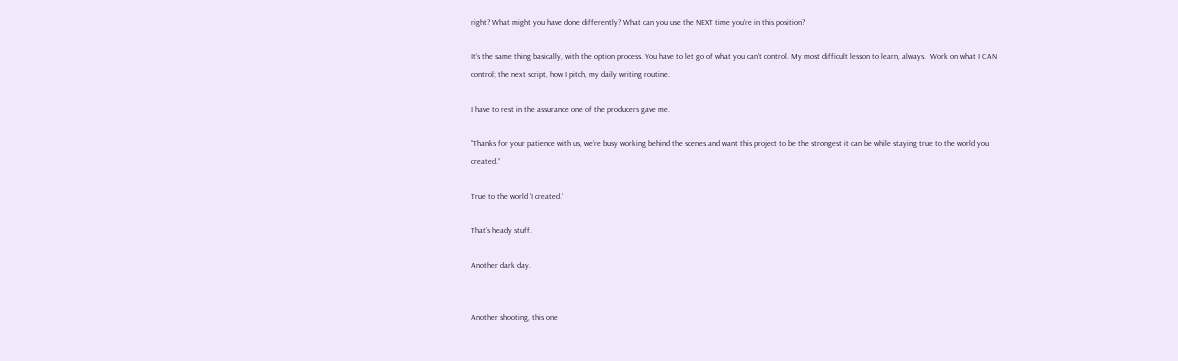right? What might you have done differently? What can you use the NEXT time you’re in this position?

It’s the same thing basically, with the option process. You have to let go of what you can’t control. My most difficult lesson to learn, always.  Work on what I CAN control; the next script, how I pitch, my daily writing routine.

I have to rest in the assurance one of the producers gave me.

“Thanks for your patience with us, we’re busy working behind the scenes and want this project to be the strongest it can be while staying true to the world you created.”

True to the world ‘I created.’

That’s heady stuff.

Another dark day.


Another shooting, this one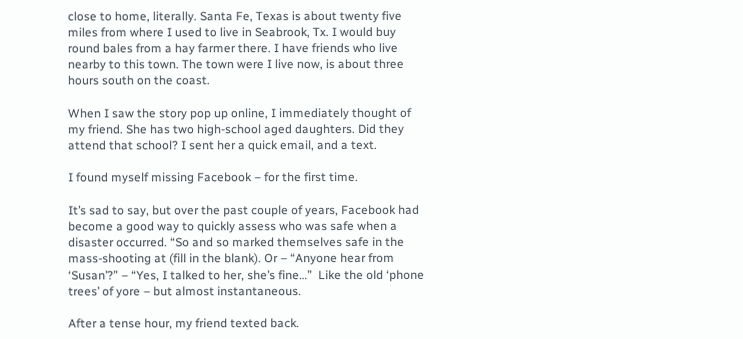close to home, literally. Santa Fe, Texas is about twenty five miles from where I used to live in Seabrook, Tx. I would buy round bales from a hay farmer there. I have friends who live nearby to this town. The town were I live now, is about three hours south on the coast.

When I saw the story pop up online, I immediately thought of my friend. She has two high-school aged daughters. Did they attend that school? I sent her a quick email, and a text.

I found myself missing Facebook – for the first time.

It’s sad to say, but over the past couple of years, Facebook had become a good way to quickly assess who was safe when a disaster occurred. “So and so marked themselves safe in the mass-shooting at (fill in the blank). Or – “Anyone hear from ‘Susan’?” – “Yes, I talked to her, she’s fine…”  Like the old ‘phone trees’ of yore – but almost instantaneous.

After a tense hour, my friend texted back.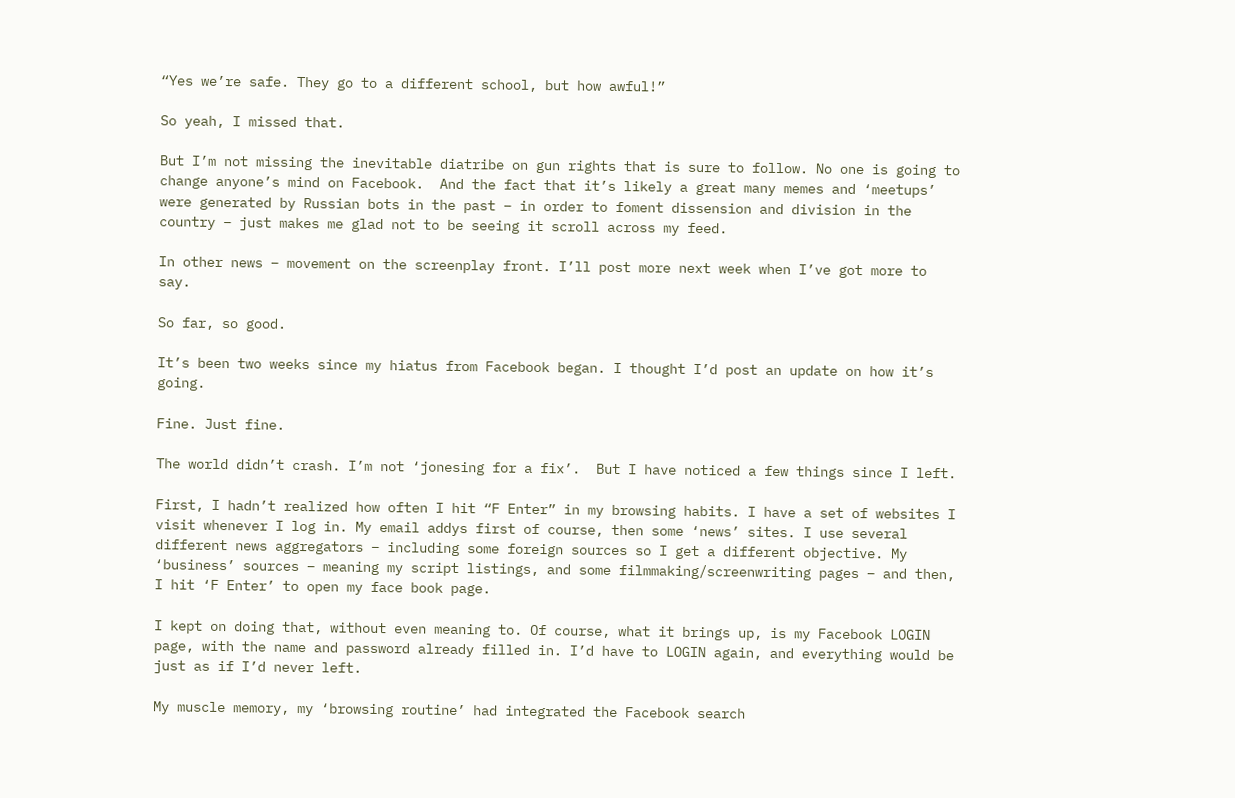“Yes we’re safe. They go to a different school, but how awful!”

So yeah, I missed that.

But I’m not missing the inevitable diatribe on gun rights that is sure to follow. No one is going to change anyone’s mind on Facebook.  And the fact that it’s likely a great many memes and ‘meetups’ were generated by Russian bots in the past – in order to foment dissension and division in the country – just makes me glad not to be seeing it scroll across my feed.

In other news – movement on the screenplay front. I’ll post more next week when I’ve got more to say.

So far, so good.

It’s been two weeks since my hiatus from Facebook began. I thought I’d post an update on how it’s going.

Fine. Just fine.

The world didn’t crash. I’m not ‘jonesing for a fix’.  But I have noticed a few things since I left.

First, I hadn’t realized how often I hit “F Enter” in my browsing habits. I have a set of websites I visit whenever I log in. My email addys first of course, then some ‘news’ sites. I use several different news aggregators – including some foreign sources so I get a different objective. My ‘business’ sources – meaning my script listings, and some filmmaking/screenwriting pages – and then, I hit ‘F Enter’ to open my face book page.

I kept on doing that, without even meaning to. Of course, what it brings up, is my Facebook LOGIN page, with the name and password already filled in. I’d have to LOGIN again, and everything would be just as if I’d never left.

My muscle memory, my ‘browsing routine’ had integrated the Facebook search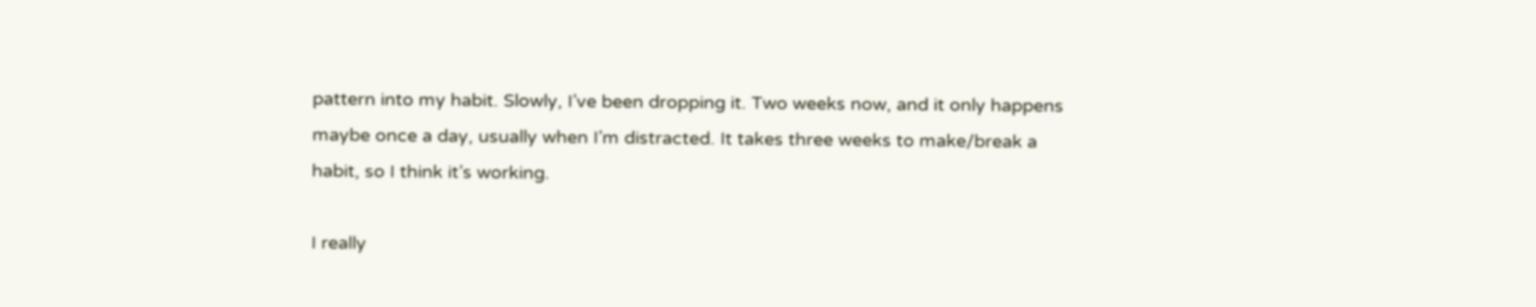pattern into my habit. Slowly, I’ve been dropping it. Two weeks now, and it only happens maybe once a day, usually when I’m distracted. It takes three weeks to make/break a habit, so I think it’s working.

I really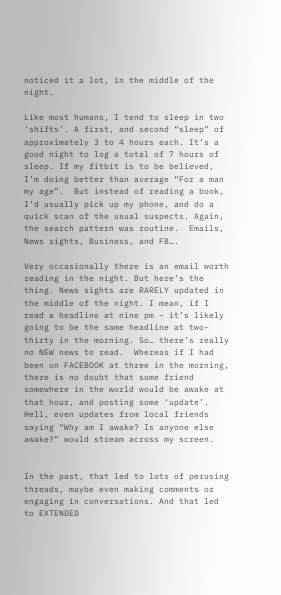noticed it a lot, in the middle of the night.

Like most humans, I tend to sleep in two ‘shifts’. A first, and second “sleep” of approximately 3 to 4 hours each. It’s a good night to log a total of 7 hours of sleep. If my fitbit is to be believed, I’m doing better than average “For a man my age”.  But instead of reading a book, I’d usually pick up my phone, and do a quick scan of the usual suspects. Again, the search pattern was routine.  Emails, News sights, Business, and FB….

Very occasionally there is an email worth reading in the night. But here’s the thing. News sights are RARELY updated in the middle of the night. I mean, if I read a headline at nine pm – it’s likely going to be the same headline at two-thirty in the morning. So… there’s really no NEW news to read.  Whereas if I had been on FACEBOOK at three in the morning, there is no doubt that some friend somewhere in the world would be awake at that hour, and posting some ‘update’. Hell, even updates from local friends saying “Why am I awake? Is anyone else awake?” would stream across my screen.


In the past, that led to lots of perusing threads, maybe even making comments or engaging in conversations. And that led to EXTENDED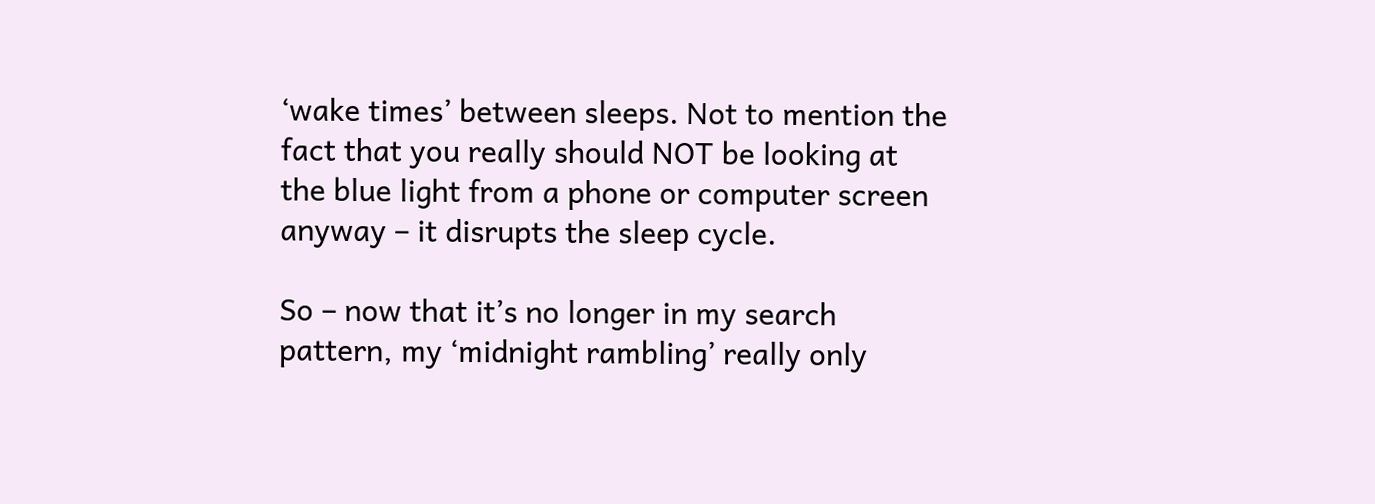‘wake times’ between sleeps. Not to mention the fact that you really should NOT be looking at the blue light from a phone or computer screen anyway – it disrupts the sleep cycle.

So – now that it’s no longer in my search pattern, my ‘midnight rambling’ really only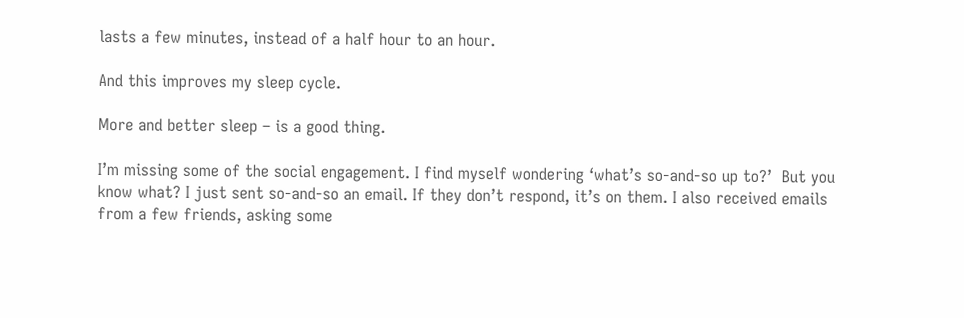lasts a few minutes, instead of a half hour to an hour.

And this improves my sleep cycle.

More and better sleep – is a good thing.

I’m missing some of the social engagement. I find myself wondering ‘what’s so-and-so up to?’  But you know what? I just sent so-and-so an email. If they don’t respond, it’s on them. I also received emails from a few friends, asking some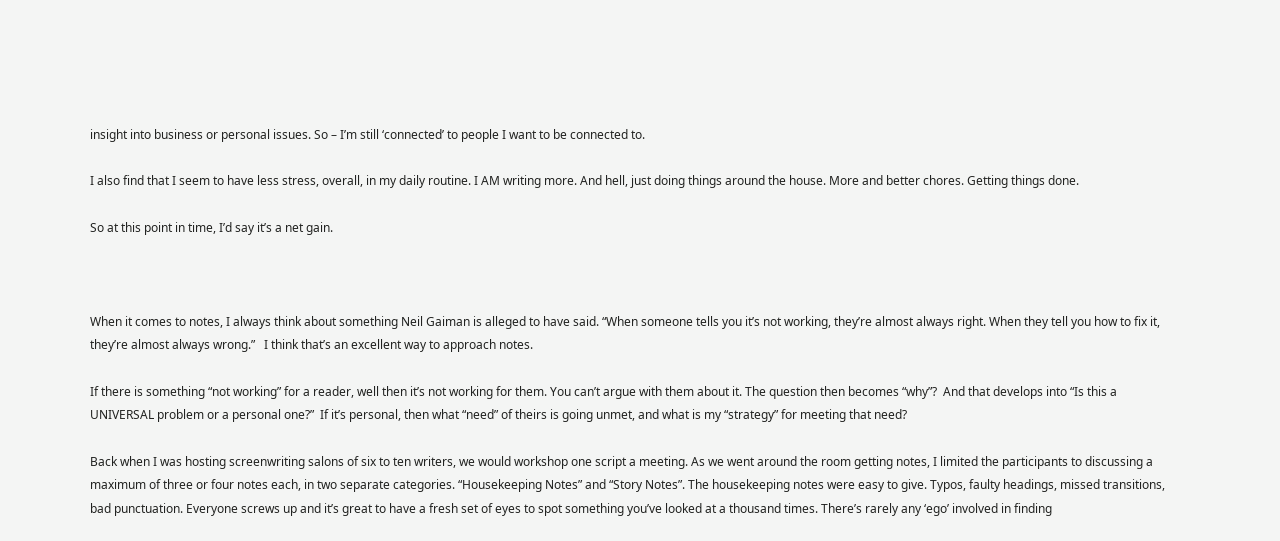insight into business or personal issues. So – I’m still ‘connected’ to people I want to be connected to.

I also find that I seem to have less stress, overall, in my daily routine. I AM writing more. And hell, just doing things around the house. More and better chores. Getting things done.

So at this point in time, I’d say it’s a net gain.



When it comes to notes, I always think about something Neil Gaiman is alleged to have said. “When someone tells you it’s not working, they’re almost always right. When they tell you how to fix it, they’re almost always wrong.”   I think that’s an excellent way to approach notes.

If there is something “not working” for a reader, well then it’s not working for them. You can’t argue with them about it. The question then becomes “why”?  And that develops into “Is this a UNIVERSAL problem or a personal one?”  If it’s personal, then what “need” of theirs is going unmet, and what is my “strategy” for meeting that need?

Back when I was hosting screenwriting salons of six to ten writers, we would workshop one script a meeting. As we went around the room getting notes, I limited the participants to discussing a maximum of three or four notes each, in two separate categories. “Housekeeping Notes” and “Story Notes”. The housekeeping notes were easy to give. Typos, faulty headings, missed transitions, bad punctuation. Everyone screws up and it’s great to have a fresh set of eyes to spot something you’ve looked at a thousand times. There’s rarely any ‘ego’ involved in finding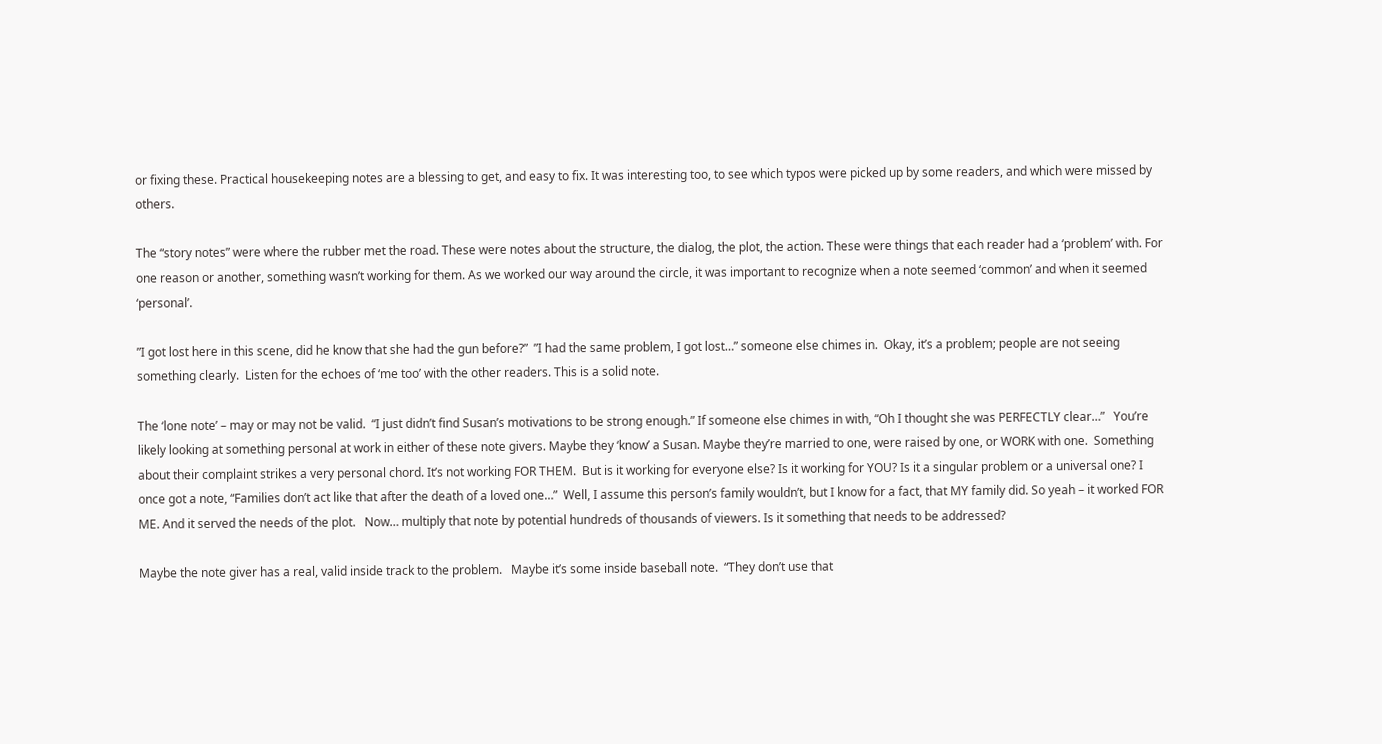or fixing these. Practical housekeeping notes are a blessing to get, and easy to fix. It was interesting too, to see which typos were picked up by some readers, and which were missed by others.

The “story notes” were where the rubber met the road. These were notes about the structure, the dialog, the plot, the action. These were things that each reader had a ‘problem’ with. For one reason or another, something wasn’t working for them. As we worked our way around the circle, it was important to recognize when a note seemed ‘common’ and when it seemed ‘personal’.

”I got lost here in this scene, did he know that she had the gun before?”  ”I had the same problem, I got lost…” someone else chimes in.  Okay, it’s a problem; people are not seeing something clearly.  Listen for the echoes of ‘me too’ with the other readers. This is a solid note.

The ‘lone note’ – may or may not be valid.  “I just didn’t find Susan’s motivations to be strong enough.” If someone else chimes in with, “Oh I thought she was PERFECTLY clear…”   You’re likely looking at something personal at work in either of these note givers. Maybe they ‘know’ a Susan. Maybe they’re married to one, were raised by one, or WORK with one.  Something about their complaint strikes a very personal chord. It’s not working FOR THEM.  But is it working for everyone else? Is it working for YOU? Is it a singular problem or a universal one? I once got a note, “Families don’t act like that after the death of a loved one…”  Well, I assume this person’s family wouldn’t, but I know for a fact, that MY family did. So yeah – it worked FOR ME. And it served the needs of the plot.   Now… multiply that note by potential hundreds of thousands of viewers. Is it something that needs to be addressed?

Maybe the note giver has a real, valid inside track to the problem.   Maybe it’s some inside baseball note.  “They don’t use that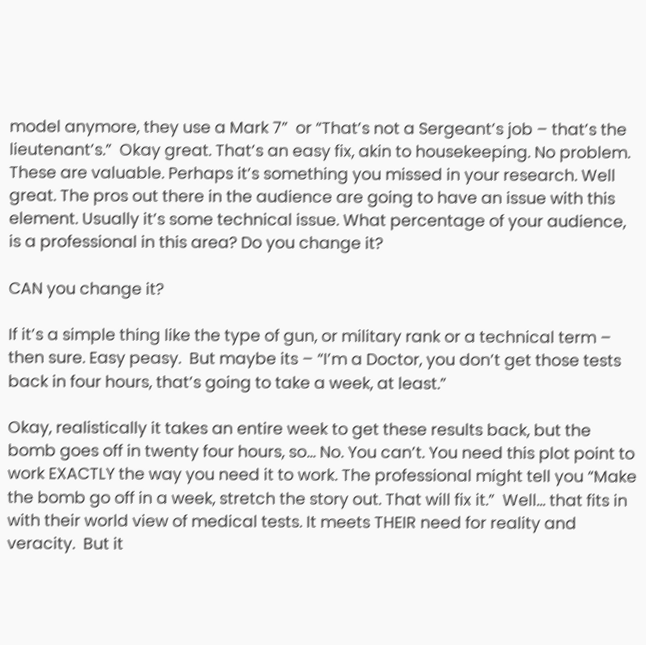model anymore, they use a Mark 7”  or “That’s not a Sergeant’s job – that’s the lieutenant’s.”  Okay great. That’s an easy fix, akin to housekeeping. No problem. These are valuable. Perhaps it’s something you missed in your research. Well great. The pros out there in the audience are going to have an issue with this element. Usually it’s some technical issue. What percentage of your audience, is a professional in this area? Do you change it?

CAN you change it?

If it’s a simple thing like the type of gun, or military rank or a technical term – then sure. Easy peasy.  But maybe its – “I’m a Doctor, you don’t get those tests back in four hours, that’s going to take a week, at least.”

Okay, realistically it takes an entire week to get these results back, but the bomb goes off in twenty four hours, so… No. You can’t. You need this plot point to work EXACTLY the way you need it to work. The professional might tell you “Make the bomb go off in a week, stretch the story out. That will fix it.”  Well… that fits in with their world view of medical tests. It meets THEIR need for reality and veracity.  But it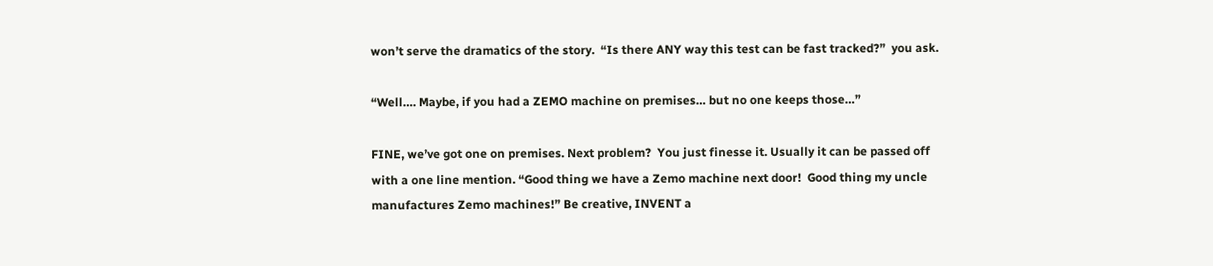won’t serve the dramatics of the story.  “Is there ANY way this test can be fast tracked?”  you ask.

“Well…. Maybe, if you had a ZEMO machine on premises… but no one keeps those…”

FINE, we’ve got one on premises. Next problem?  You just finesse it. Usually it can be passed off with a one line mention. “Good thing we have a Zemo machine next door!  Good thing my uncle manufactures Zemo machines!” Be creative, INVENT a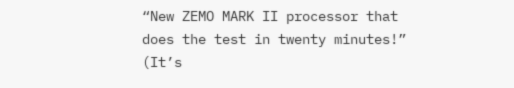“New ZEMO MARK II processor that does the test in twenty minutes!” (It’s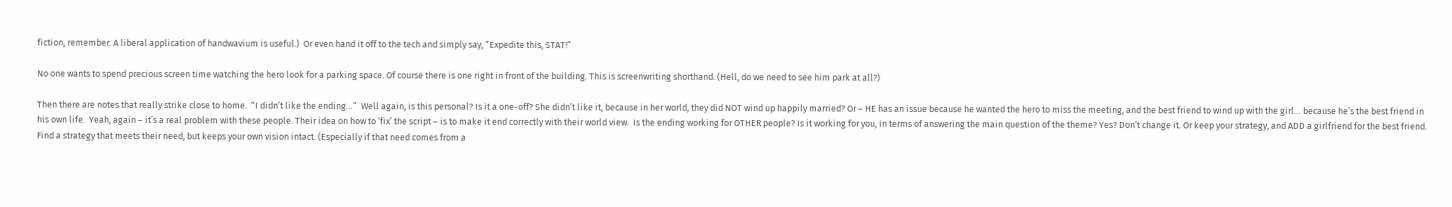fiction, remember. A liberal application of handwavium is useful.)  Or even hand it off to the tech and simply say, “Expedite this, STAT!”

No one wants to spend precious screen time watching the hero look for a parking space. Of course there is one right in front of the building. This is screenwriting shorthand. (Hell, do we need to see him park at all?)

Then there are notes that really strike close to home.  “I didn’t like the ending…”  Well again, is this personal? Is it a one-off? She didn’t like it, because in her world, they did NOT wind up happily married? Or – HE has an issue because he wanted the hero to miss the meeting, and the best friend to wind up with the girl… because he’s the best friend in his own life.  Yeah, again – it’s a real problem with these people. Their idea on how to ‘fix’ the script – is to make it end correctly with their world view.  Is the ending working for OTHER people? Is it working for you, in terms of answering the main question of the theme? Yes? Don’t change it. Or keep your strategy, and ADD a girlfriend for the best friend. Find a strategy that meets their need, but keeps your own vision intact. (Especially if that need comes from a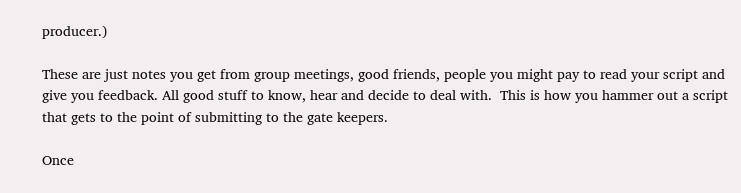producer.)

These are just notes you get from group meetings, good friends, people you might pay to read your script and give you feedback. All good stuff to know, hear and decide to deal with.  This is how you hammer out a script that gets to the point of submitting to the gate keepers.

Once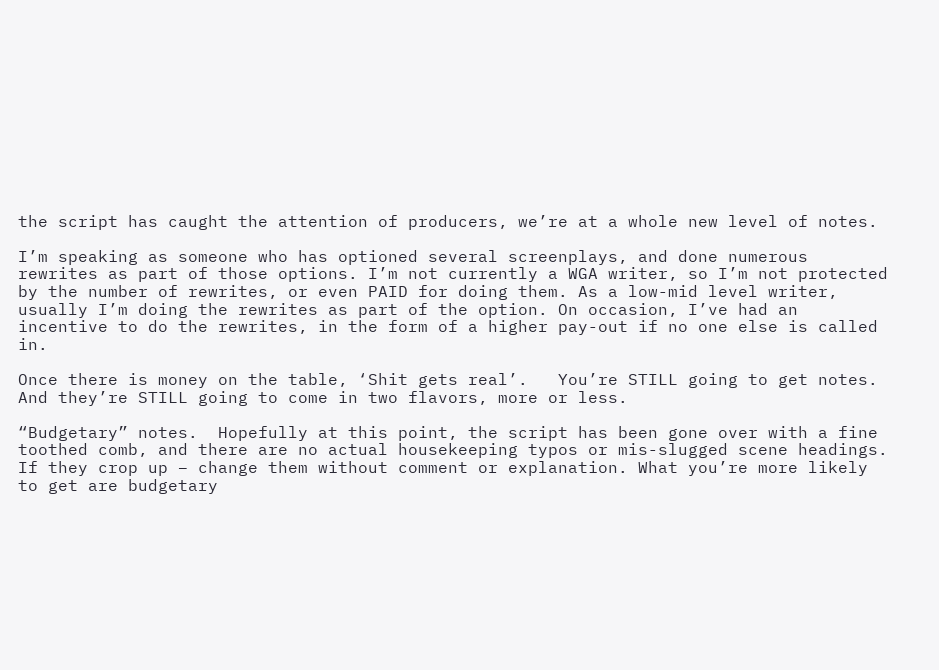the script has caught the attention of producers, we’re at a whole new level of notes.

I’m speaking as someone who has optioned several screenplays, and done numerous rewrites as part of those options. I’m not currently a WGA writer, so I’m not protected by the number of rewrites, or even PAID for doing them. As a low-mid level writer, usually I’m doing the rewrites as part of the option. On occasion, I’ve had an incentive to do the rewrites, in the form of a higher pay-out if no one else is called in.

Once there is money on the table, ‘Shit gets real’.   You’re STILL going to get notes. And they’re STILL going to come in two flavors, more or less.

“Budgetary” notes.  Hopefully at this point, the script has been gone over with a fine toothed comb, and there are no actual housekeeping typos or mis-slugged scene headings. If they crop up – change them without comment or explanation. What you’re more likely to get are budgetary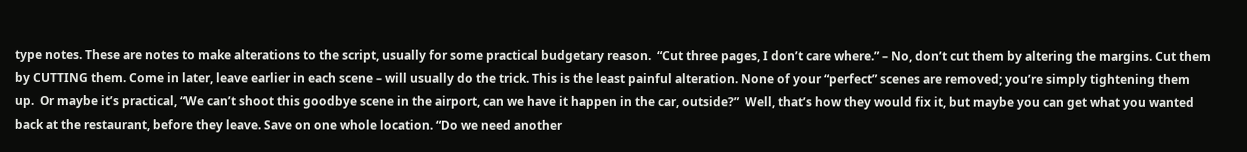type notes. These are notes to make alterations to the script, usually for some practical budgetary reason.  “Cut three pages, I don’t care where.” – No, don’t cut them by altering the margins. Cut them by CUTTING them. Come in later, leave earlier in each scene – will usually do the trick. This is the least painful alteration. None of your “perfect” scenes are removed; you’re simply tightening them up.  Or maybe it’s practical, “We can’t shoot this goodbye scene in the airport, can we have it happen in the car, outside?”  Well, that’s how they would fix it, but maybe you can get what you wanted back at the restaurant, before they leave. Save on one whole location. “Do we need another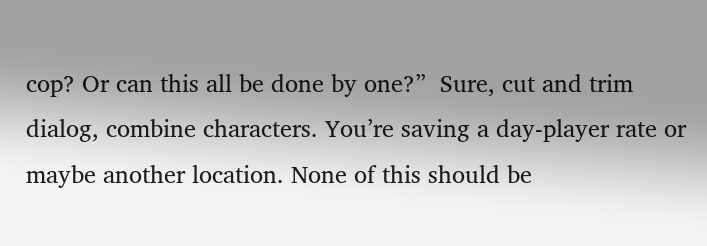cop? Or can this all be done by one?”  Sure, cut and trim dialog, combine characters. You’re saving a day-player rate or maybe another location. None of this should be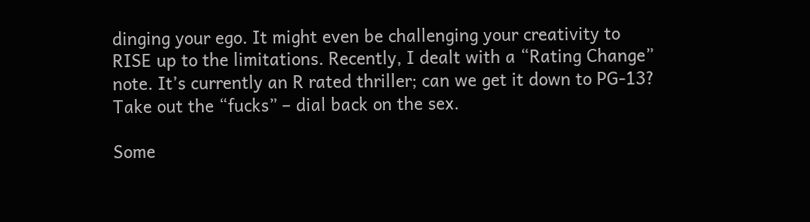dinging your ego. It might even be challenging your creativity to RISE up to the limitations. Recently, I dealt with a “Rating Change” note. It’s currently an R rated thriller; can we get it down to PG-13?  Take out the “fucks” – dial back on the sex.

Some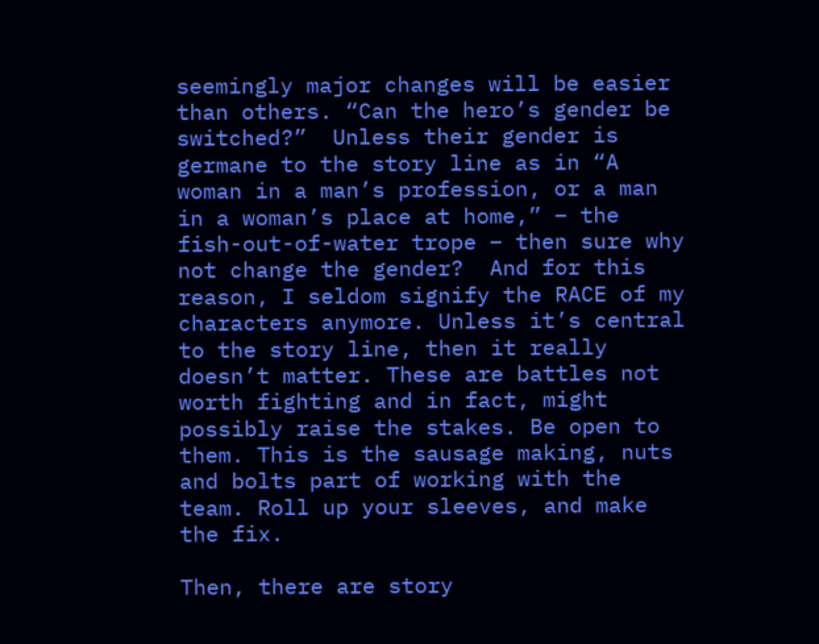seemingly major changes will be easier than others. “Can the hero’s gender be switched?”  Unless their gender is germane to the story line as in “A woman in a man’s profession, or a man in a woman’s place at home,” – the fish-out-of-water trope – then sure why not change the gender?  And for this reason, I seldom signify the RACE of my characters anymore. Unless it’s central to the story line, then it really doesn’t matter. These are battles not worth fighting and in fact, might possibly raise the stakes. Be open to them. This is the sausage making, nuts and bolts part of working with the team. Roll up your sleeves, and make the fix.

Then, there are story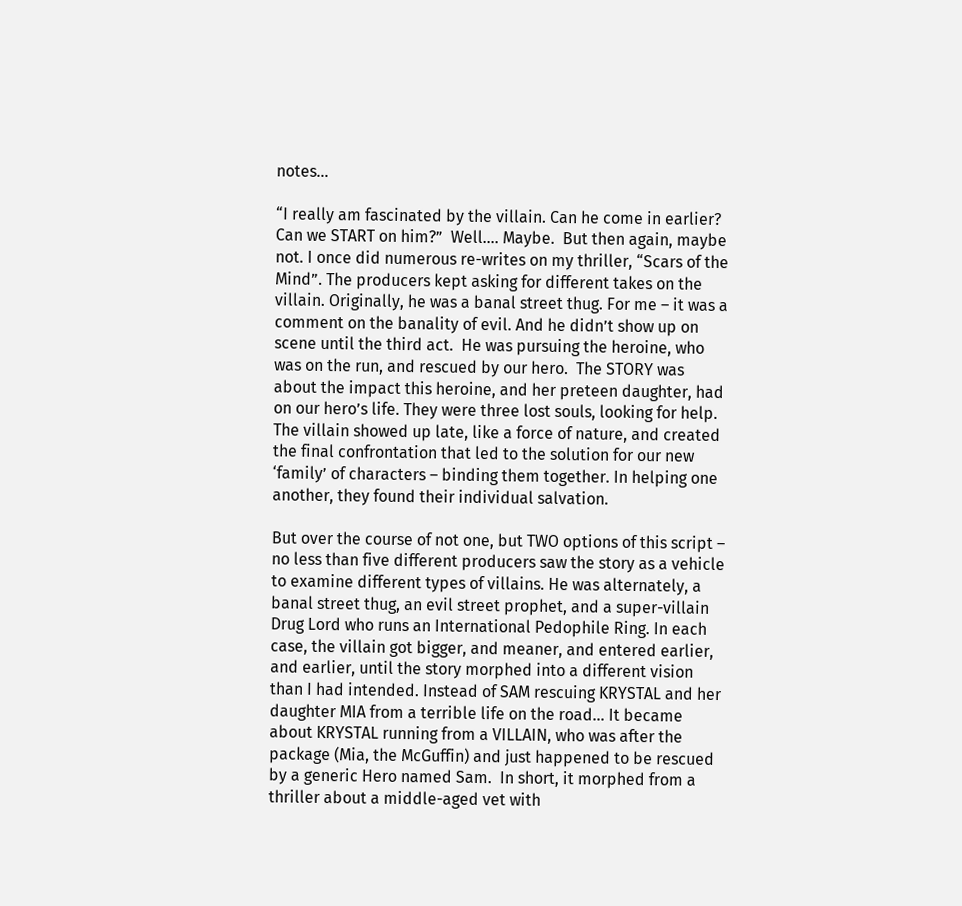notes…

“I really am fascinated by the villain. Can he come in earlier? Can we START on him?”  Well…. Maybe.  But then again, maybe not. I once did numerous re-writes on my thriller, “Scars of the Mind”. The producers kept asking for different takes on the villain. Originally, he was a banal street thug. For me – it was a comment on the banality of evil. And he didn’t show up on scene until the third act.  He was pursuing the heroine, who was on the run, and rescued by our hero.  The STORY was about the impact this heroine, and her preteen daughter, had on our hero’s life. They were three lost souls, looking for help. The villain showed up late, like a force of nature, and created the final confrontation that led to the solution for our new ‘family’ of characters – binding them together. In helping one another, they found their individual salvation.

But over the course of not one, but TWO options of this script – no less than five different producers saw the story as a vehicle to examine different types of villains. He was alternately, a banal street thug, an evil street prophet, and a super-villain Drug Lord who runs an International Pedophile Ring. In each case, the villain got bigger, and meaner, and entered earlier, and earlier, until the story morphed into a different vision than I had intended. Instead of SAM rescuing KRYSTAL and her daughter MIA from a terrible life on the road… It became about KRYSTAL running from a VILLAIN, who was after the package (Mia, the McGuffin) and just happened to be rescued by a generic Hero named Sam.  In short, it morphed from a thriller about a middle-aged vet with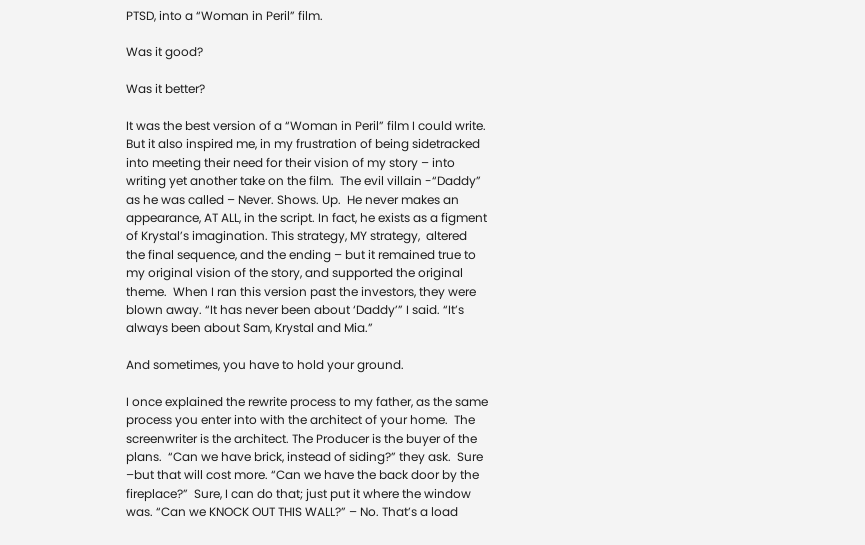PTSD, into a “Woman in Peril” film.

Was it good?

Was it better?

It was the best version of a “Woman in Peril” film I could write.  But it also inspired me, in my frustration of being sidetracked into meeting their need for their vision of my story – into writing yet another take on the film.  The evil villain -“Daddy” as he was called – Never. Shows. Up.  He never makes an appearance, AT ALL, in the script. In fact, he exists as a figment of Krystal’s imagination. This strategy, MY strategy,  altered the final sequence, and the ending – but it remained true to my original vision of the story, and supported the original theme.  When I ran this version past the investors, they were blown away. “It has never been about ‘Daddy’” I said. “It’s always been about Sam, Krystal and Mia.”

And sometimes, you have to hold your ground.

I once explained the rewrite process to my father, as the same process you enter into with the architect of your home.  The screenwriter is the architect. The Producer is the buyer of the plans.  “Can we have brick, instead of siding?” they ask.  Sure –but that will cost more. “Can we have the back door by the fireplace?”  Sure, I can do that; just put it where the window was. “Can we KNOCK OUT THIS WALL?” – No. That’s a load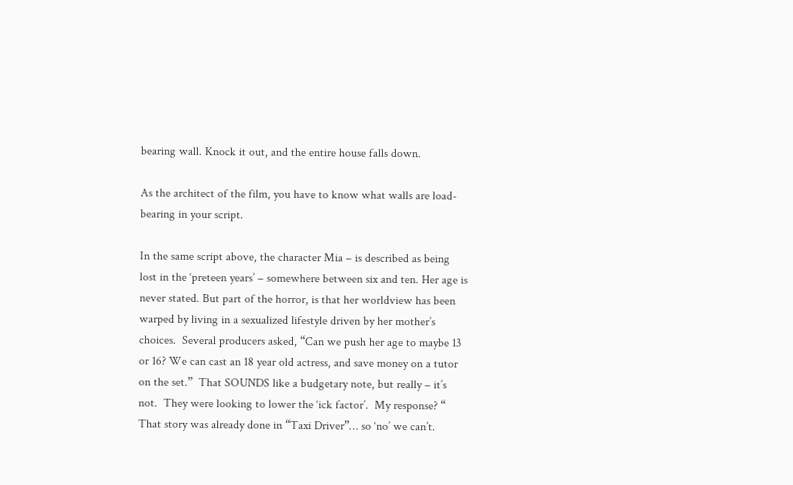bearing wall. Knock it out, and the entire house falls down.

As the architect of the film, you have to know what walls are load-bearing in your script.

In the same script above, the character Mia – is described as being lost in the ‘preteen years’ – somewhere between six and ten. Her age is never stated. But part of the horror, is that her worldview has been warped by living in a sexualized lifestyle driven by her mother’s choices.  Several producers asked, “Can we push her age to maybe 13 or 16? We can cast an 18 year old actress, and save money on a tutor on the set.”  That SOUNDS like a budgetary note, but really – it’s not.  They were looking to lower the ‘ick factor’.  My response? “ That story was already done in “Taxi Driver”… so ‘no’ we can’t.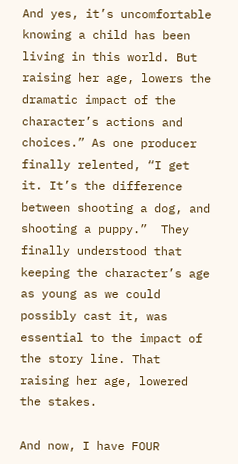And yes, it’s uncomfortable knowing a child has been living in this world. But raising her age, lowers the dramatic impact of the character’s actions and choices.” As one producer finally relented, “I get it. It’s the difference between shooting a dog, and shooting a puppy.”  They finally understood that keeping the character’s age as young as we could possibly cast it, was essential to the impact of the story line. That raising her age, lowered the stakes.

And now, I have FOUR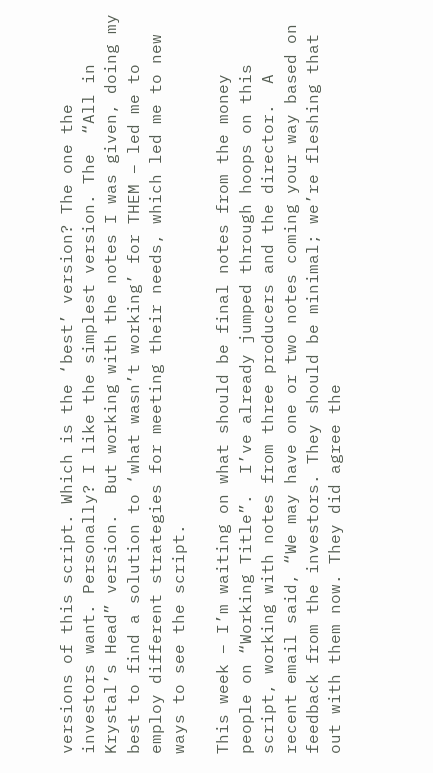versions of this script. Which is the ‘best’ version? The one the investors want. Personally? I like the simplest version. The  “All in Krystal’s Head” version.  But working with the notes I was given, doing my best to find a solution to ‘what wasn’t working’ for THEM – led me to employ different strategies for meeting their needs, which led me to new ways to see the script.

This week – I’m waiting on what should be final notes from the money people on “Working Title”.  I’ve already jumped through hoops on this script, working with notes from three producers and the director.  A recent email said, “We may have one or two notes coming your way based on feedback from the investors. They should be minimal; we’re fleshing that out with them now. They did agree the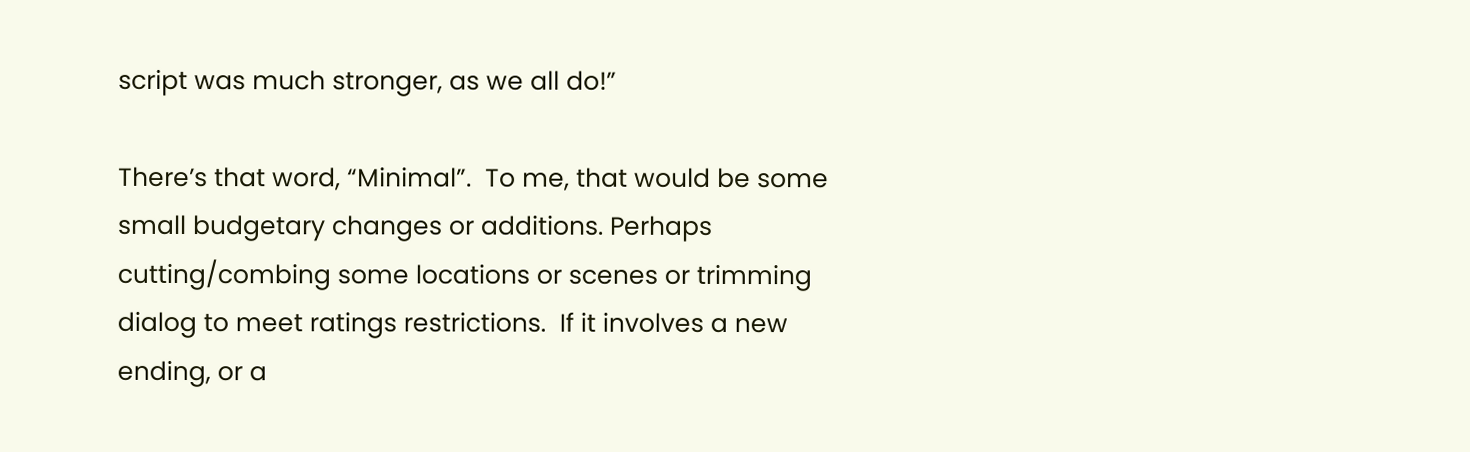script was much stronger, as we all do!”

There’s that word, “Minimal”.  To me, that would be some small budgetary changes or additions. Perhaps cutting/combing some locations or scenes or trimming dialog to meet ratings restrictions.  If it involves a new ending, or a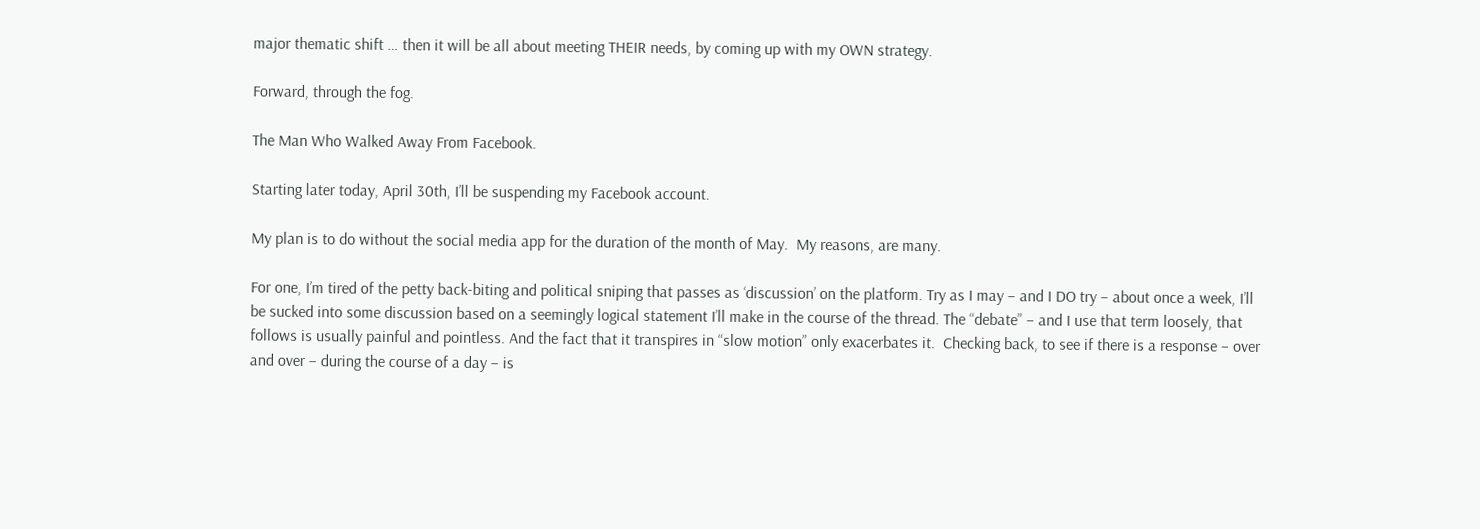major thematic shift … then it will be all about meeting THEIR needs, by coming up with my OWN strategy.

Forward, through the fog.

The Man Who Walked Away From Facebook.

Starting later today, April 30th, I’ll be suspending my Facebook account.

My plan is to do without the social media app for the duration of the month of May.  My reasons, are many.

For one, I’m tired of the petty back-biting and political sniping that passes as ‘discussion’ on the platform. Try as I may – and I DO try – about once a week, I’ll be sucked into some discussion based on a seemingly logical statement I’ll make in the course of the thread. The “debate” – and I use that term loosely, that follows is usually painful and pointless. And the fact that it transpires in “slow motion” only exacerbates it.  Checking back, to see if there is a response – over and over – during the course of a day – is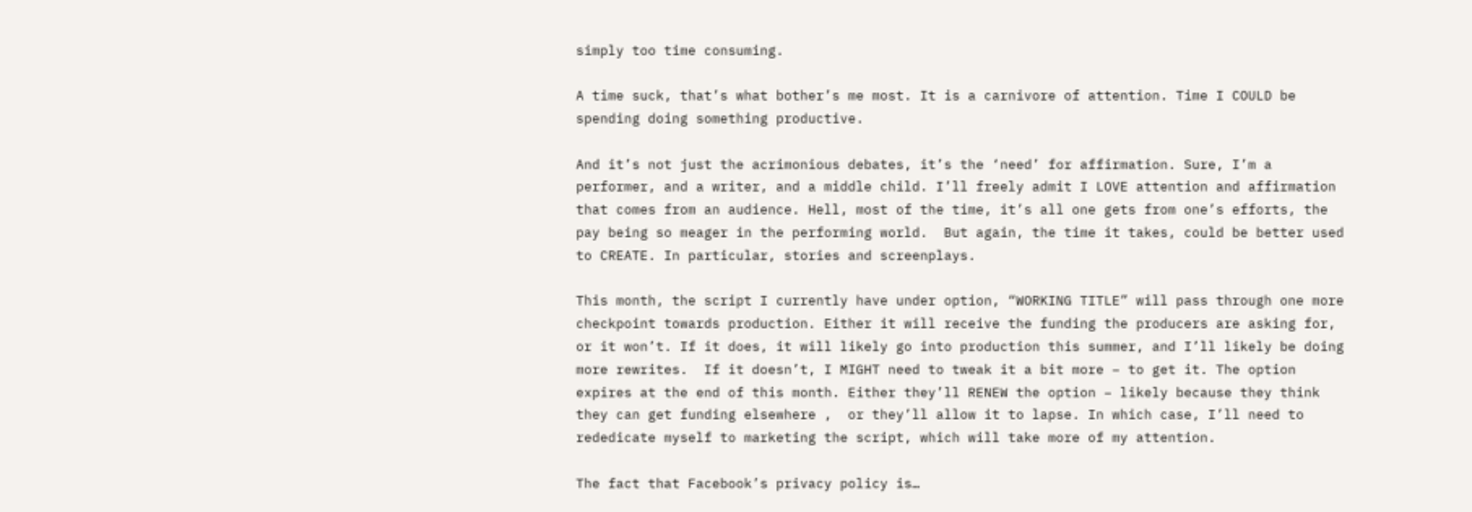simply too time consuming.

A time suck, that’s what bother’s me most. It is a carnivore of attention. Time I COULD be spending doing something productive.

And it’s not just the acrimonious debates, it’s the ‘need’ for affirmation. Sure, I’m a performer, and a writer, and a middle child. I’ll freely admit I LOVE attention and affirmation that comes from an audience. Hell, most of the time, it’s all one gets from one’s efforts, the pay being so meager in the performing world.  But again, the time it takes, could be better used to CREATE. In particular, stories and screenplays.

This month, the script I currently have under option, “WORKING TITLE” will pass through one more checkpoint towards production. Either it will receive the funding the producers are asking for, or it won’t. If it does, it will likely go into production this summer, and I’ll likely be doing more rewrites.  If it doesn’t, I MIGHT need to tweak it a bit more – to get it. The option expires at the end of this month. Either they’ll RENEW the option – likely because they think they can get funding elsewhere ,  or they’ll allow it to lapse. In which case, I’ll need to rededicate myself to marketing the script, which will take more of my attention.

The fact that Facebook’s privacy policy is…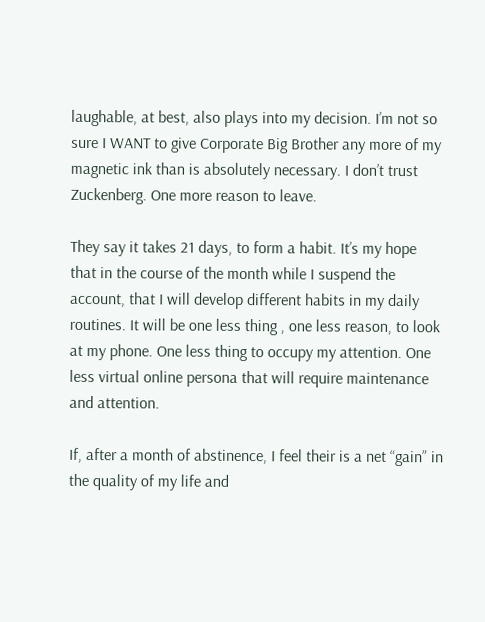laughable, at best, also plays into my decision. I’m not so sure I WANT to give Corporate Big Brother any more of my magnetic ink than is absolutely necessary. I don’t trust Zuckenberg. One more reason to leave.

They say it takes 21 days, to form a habit. It’s my hope that in the course of the month while I suspend the account, that I will develop different habits in my daily routines. It will be one less thing , one less reason, to look at my phone. One less thing to occupy my attention. One less virtual online persona that will require maintenance and attention.

If, after a month of abstinence, I feel their is a net “gain” in the quality of my life and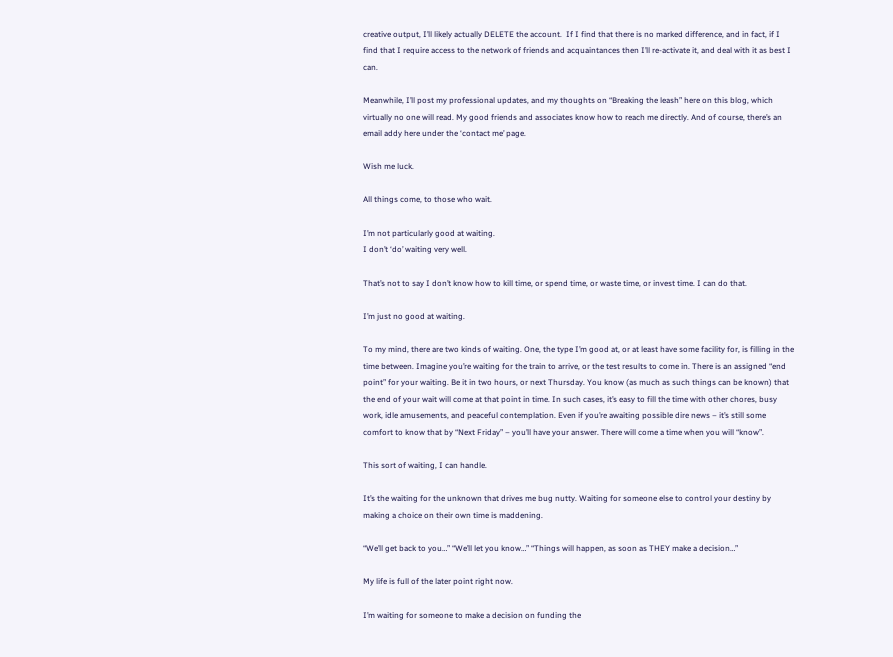creative output, I’ll likely actually DELETE the account.  If I find that there is no marked difference, and in fact, if I find that I require access to the network of friends and acquaintances then I’ll re-activate it, and deal with it as best I can.

Meanwhile, I’ll post my professional updates, and my thoughts on “Breaking the leash” here on this blog, which virtually no one will read. My good friends and associates know how to reach me directly. And of course, there’s an email addy here under the ‘contact me’ page.

Wish me luck.

All things come, to those who wait.

I’m not particularly good at waiting.
I don’t ‘do’ waiting very well.

That’s not to say I don’t know how to kill time, or spend time, or waste time, or invest time. I can do that.

I’m just no good at waiting.

To my mind, there are two kinds of waiting. One, the type I’m good at, or at least have some facility for, is filling in the time between. Imagine you’re waiting for the train to arrive, or the test results to come in. There is an assigned “end point” for your waiting. Be it in two hours, or next Thursday. You know (as much as such things can be known) that the end of your wait will come at that point in time. In such cases, it’s easy to fill the time with other chores, busy work, idle amusements, and peaceful contemplation. Even if you’re awaiting possible dire news – it’s still some comfort to know that by “Next Friday” – you’ll have your answer. There will come a time when you will “know”.

This sort of waiting, I can handle.

It’s the waiting for the unknown that drives me bug nutty. Waiting for someone else to control your destiny by making a choice on their own time is maddening.

“We’ll get back to you…” “We’ll let you know…” “Things will happen, as soon as THEY make a decision…”

My life is full of the later point right now.

I’m waiting for someone to make a decision on funding the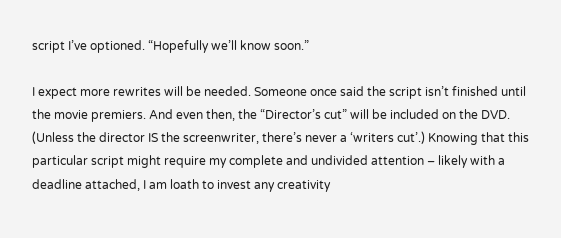script I’ve optioned. “Hopefully we’ll know soon.”

I expect more rewrites will be needed. Someone once said the script isn’t finished until the movie premiers. And even then, the “Director’s cut” will be included on the DVD. (Unless the director IS the screenwriter, there’s never a ‘writers cut’.) Knowing that this particular script might require my complete and undivided attention – likely with a deadline attached, I am loath to invest any creativity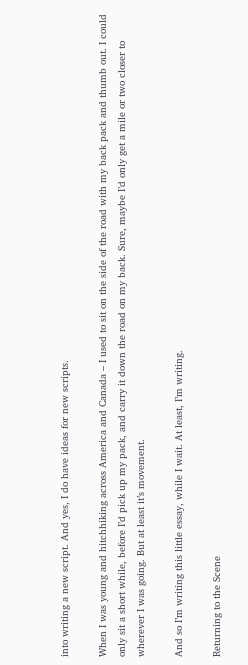into writing a new script. And yes, I do have ideas for new scripts.

When I was young and hitchhiking across America and Canada – I used to sit on the side of the road with my back pack and thumb out. I could only sit a short while, before I’d pick up my pack, and carry it down the road on my back. Sure, maybe I’d only get a mile or two closer to wherever I was going. But at least it’s movement.

And so I’m writing this little essay, while I wait. At least, I’m writing.

Returning to the Scene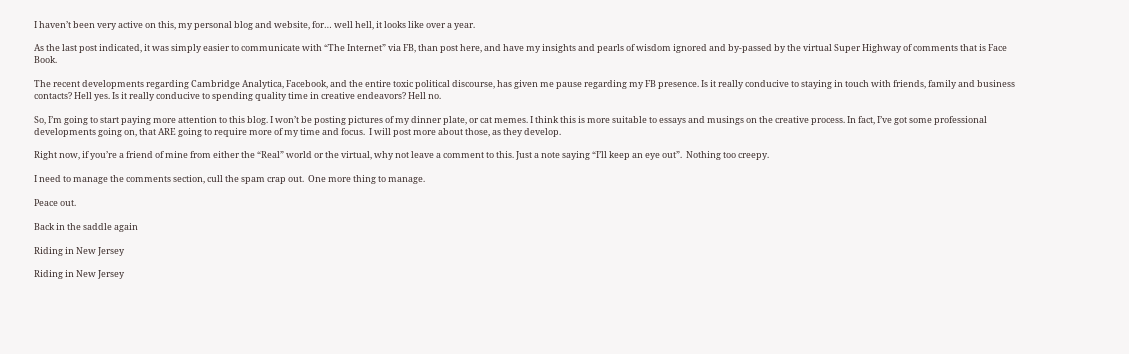I haven’t been very active on this, my personal blog and website, for… well hell, it looks like over a year.

As the last post indicated, it was simply easier to communicate with “The Internet” via FB, than post here, and have my insights and pearls of wisdom ignored and by-passed by the virtual Super Highway of comments that is Face Book.

The recent developments regarding Cambridge Analytica, Facebook, and the entire toxic political discourse, has given me pause regarding my FB presence. Is it really conducive to staying in touch with friends, family and business contacts? Hell yes. Is it really conducive to spending quality time in creative endeavors? Hell no.

So, I’m going to start paying more attention to this blog. I won’t be posting pictures of my dinner plate, or cat memes. I think this is more suitable to essays and musings on the creative process. In fact, I’ve got some professional developments going on, that ARE going to require more of my time and focus.  I will post more about those, as they develop.

Right now, if you’re a friend of mine from either the “Real” world or the virtual, why not leave a comment to this. Just a note saying “I’ll keep an eye out”.  Nothing too creepy.

I need to manage the comments section, cull the spam crap out.  One more thing to manage.

Peace out.

Back in the saddle again

Riding in New Jersey

Riding in New Jersey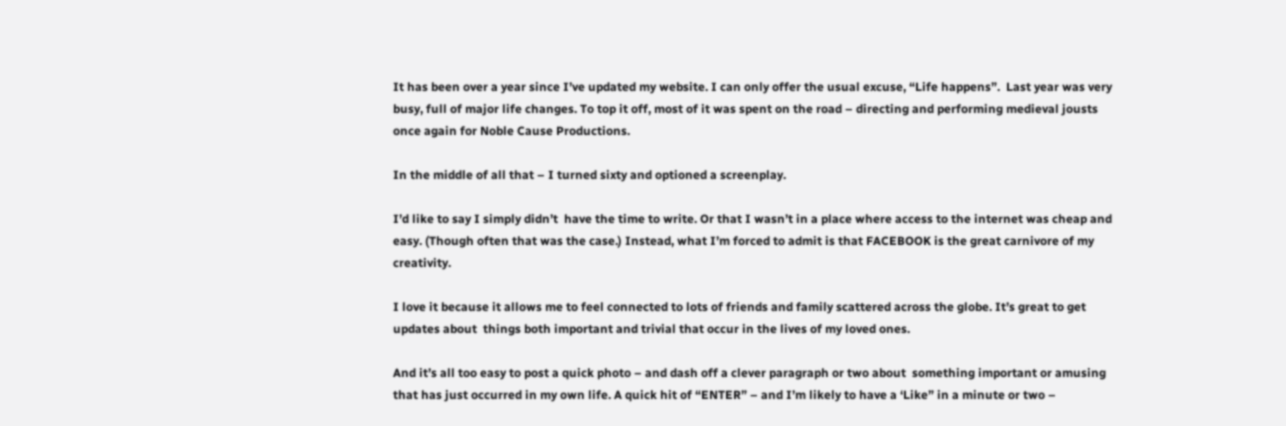It has been over a year since I’ve updated my website. I can only offer the usual excuse, “Life happens”.  Last year was very busy, full of major life changes. To top it off, most of it was spent on the road – directing and performing medieval jousts once again for Noble Cause Productions.

In the middle of all that – I turned sixty and optioned a screenplay.

I’d like to say I simply didn’t  have the time to write. Or that I wasn’t in a place where access to the internet was cheap and easy. (Though often that was the case.) Instead, what I’m forced to admit is that FACEBOOK is the great carnivore of my creativity.

I love it because it allows me to feel connected to lots of friends and family scattered across the globe. It’s great to get updates about  things both important and trivial that occur in the lives of my loved ones.

And it’s all too easy to post a quick photo – and dash off a clever paragraph or two about  something important or amusing that has just occurred in my own life. A quick hit of “ENTER” – and I’m likely to have a ‘Like” in a minute or two –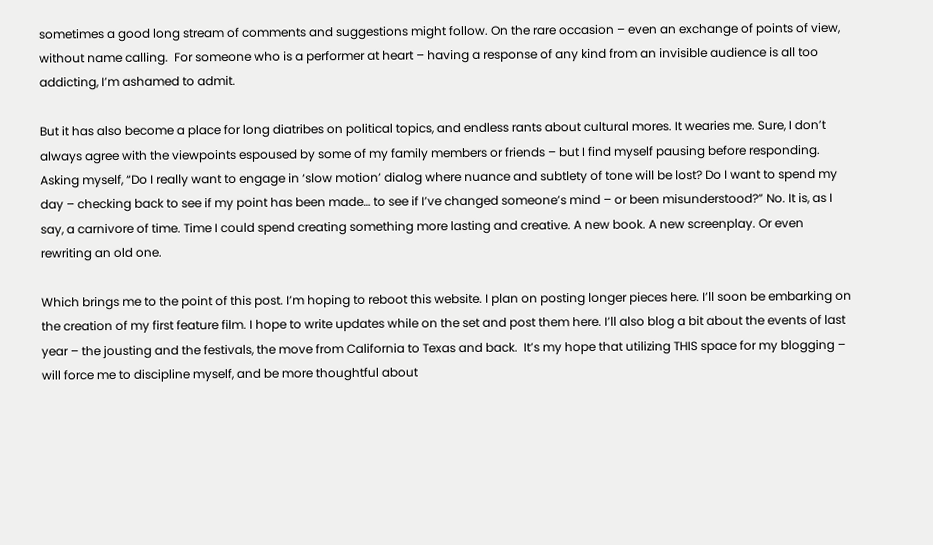sometimes a good long stream of comments and suggestions might follow. On the rare occasion – even an exchange of points of view, without name calling.  For someone who is a performer at heart – having a response of any kind from an invisible audience is all too addicting, I’m ashamed to admit.

But it has also become a place for long diatribes on political topics, and endless rants about cultural mores. It wearies me. Sure, I don’t always agree with the viewpoints espoused by some of my family members or friends – but I find myself pausing before responding. Asking myself, “Do I really want to engage in ‘slow motion’ dialog where nuance and subtlety of tone will be lost? Do I want to spend my day – checking back to see if my point has been made… to see if I’ve changed someone’s mind – or been misunderstood?” No. It is, as I say, a carnivore of time. Time I could spend creating something more lasting and creative. A new book. A new screenplay. Or even rewriting an old one.

Which brings me to the point of this post. I’m hoping to reboot this website. I plan on posting longer pieces here. I’ll soon be embarking on the creation of my first feature film. I hope to write updates while on the set and post them here. I’ll also blog a bit about the events of last year – the jousting and the festivals, the move from California to Texas and back.  It’s my hope that utilizing THIS space for my blogging – will force me to discipline myself, and be more thoughtful about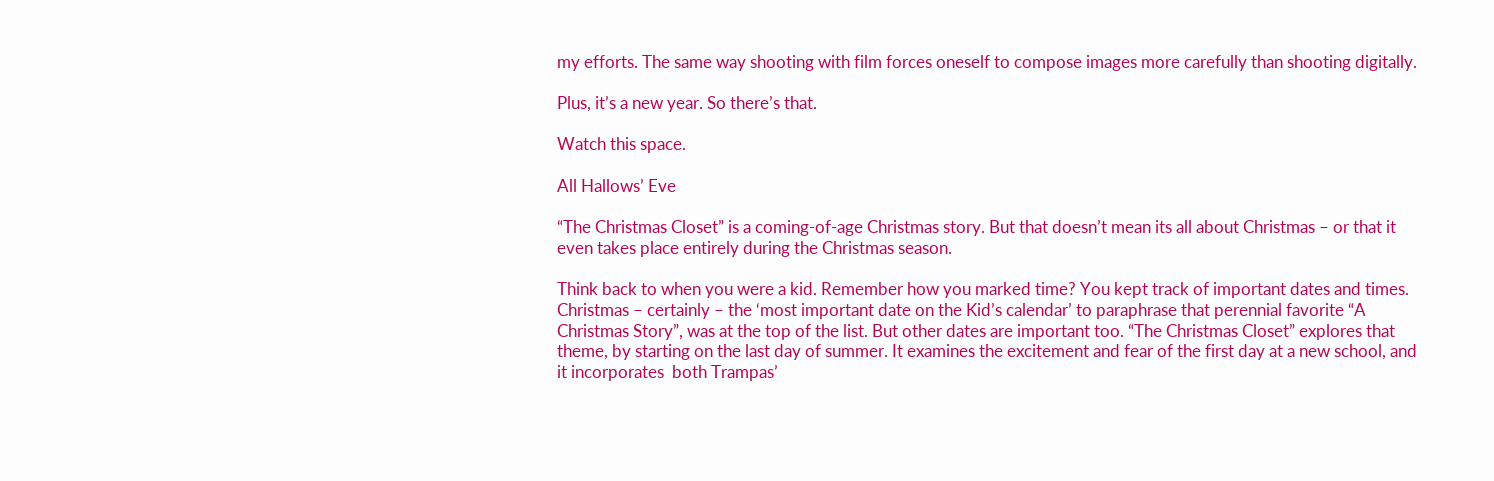my efforts. The same way shooting with film forces oneself to compose images more carefully than shooting digitally.

Plus, it’s a new year. So there’s that.

Watch this space.

All Hallows’ Eve

“The Christmas Closet” is a coming-of-age Christmas story. But that doesn’t mean its all about Christmas – or that it even takes place entirely during the Christmas season.

Think back to when you were a kid. Remember how you marked time? You kept track of important dates and times. Christmas – certainly – the ‘most important date on the Kid’s calendar’ to paraphrase that perennial favorite “A Christmas Story”, was at the top of the list. But other dates are important too. “The Christmas Closet” explores that theme, by starting on the last day of summer. It examines the excitement and fear of the first day at a new school, and it incorporates  both Trampas’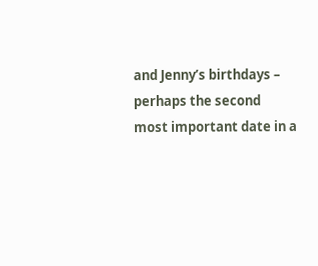and Jenny’s birthdays – perhaps the second most important date in a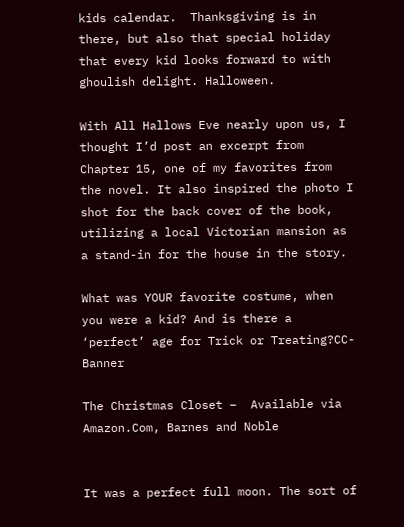kids calendar.  Thanksgiving is in there, but also that special holiday that every kid looks forward to with ghoulish delight. Halloween.

With All Hallows Eve nearly upon us, I thought I’d post an excerpt from Chapter 15, one of my favorites from the novel. It also inspired the photo I shot for the back cover of the book, utilizing a local Victorian mansion as a stand-in for the house in the story.

What was YOUR favorite costume, when you were a kid? And is there a ‘perfect’ age for Trick or Treating?CC-Banner

The Christmas Closet –  Available via Amazon.Com, Barnes and Noble


It was a perfect full moon. The sort of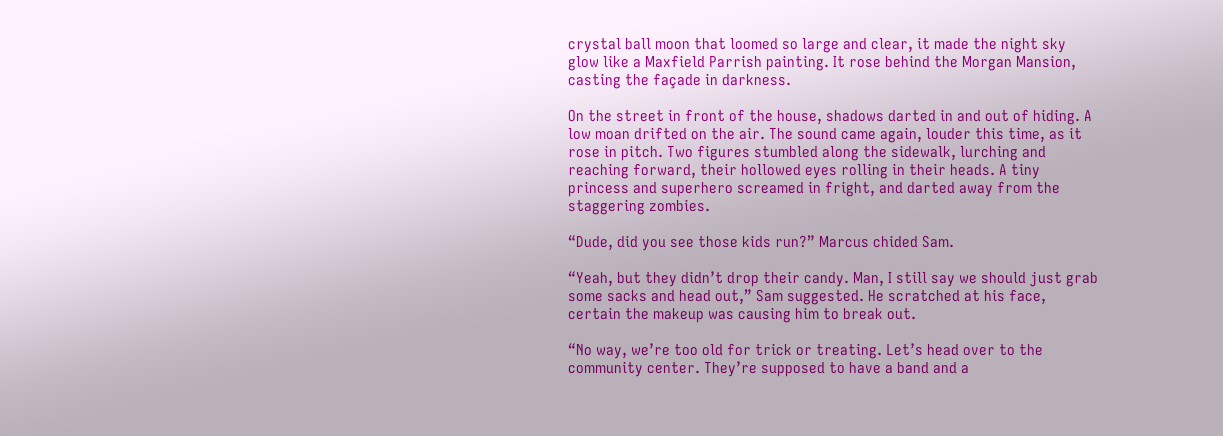crystal ball moon that loomed so large and clear, it made the night sky glow like a Maxfield Parrish painting. It rose behind the Morgan Mansion, casting the façade in darkness.

On the street in front of the house, shadows darted in and out of hiding. A low moan drifted on the air. The sound came again, louder this time, as it rose in pitch. Two figures stumbled along the sidewalk, lurching and reaching forward, their hollowed eyes rolling in their heads. A tiny princess and superhero screamed in fright, and darted away from the staggering zombies.

“Dude, did you see those kids run?” Marcus chided Sam.

“Yeah, but they didn’t drop their candy. Man, I still say we should just grab some sacks and head out,” Sam suggested. He scratched at his face, certain the makeup was causing him to break out.

“No way, we’re too old for trick or treating. Let’s head over to the community center. They’re supposed to have a band and a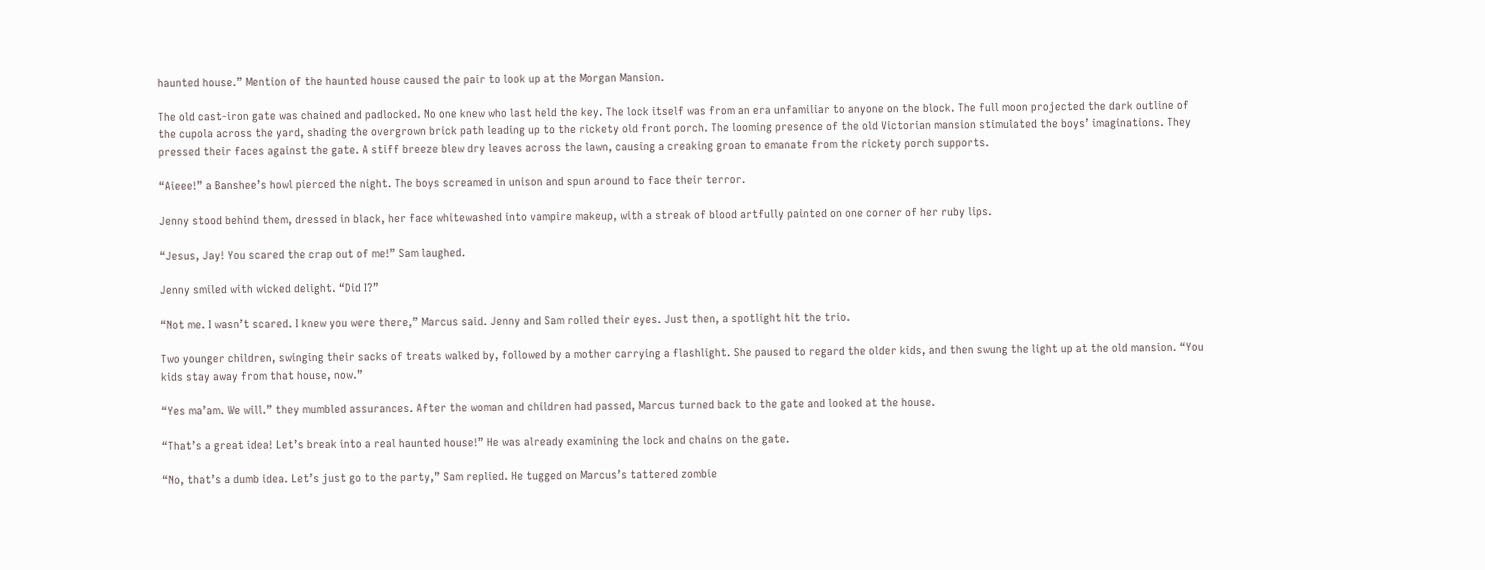haunted house.” Mention of the haunted house caused the pair to look up at the Morgan Mansion.

The old cast-iron gate was chained and padlocked. No one knew who last held the key. The lock itself was from an era unfamiliar to anyone on the block. The full moon projected the dark outline of the cupola across the yard, shading the overgrown brick path leading up to the rickety old front porch. The looming presence of the old Victorian mansion stimulated the boys’ imaginations. They pressed their faces against the gate. A stiff breeze blew dry leaves across the lawn, causing a creaking groan to emanate from the rickety porch supports.

“Aieee!” a Banshee’s howl pierced the night. The boys screamed in unison and spun around to face their terror.

Jenny stood behind them, dressed in black, her face whitewashed into vampire makeup, with a streak of blood artfully painted on one corner of her ruby lips.

“Jesus, Jay! You scared the crap out of me!” Sam laughed.

Jenny smiled with wicked delight. “Did I?”

“Not me. I wasn’t scared. I knew you were there,” Marcus said. Jenny and Sam rolled their eyes. Just then, a spotlight hit the trio.

Two younger children, swinging their sacks of treats walked by, followed by a mother carrying a flashlight. She paused to regard the older kids, and then swung the light up at the old mansion. “You kids stay away from that house, now.”

“Yes ma’am. We will.” they mumbled assurances. After the woman and children had passed, Marcus turned back to the gate and looked at the house.

“That’s a great idea! Let’s break into a real haunted house!” He was already examining the lock and chains on the gate.

“No, that’s a dumb idea. Let’s just go to the party,” Sam replied. He tugged on Marcus’s tattered zombie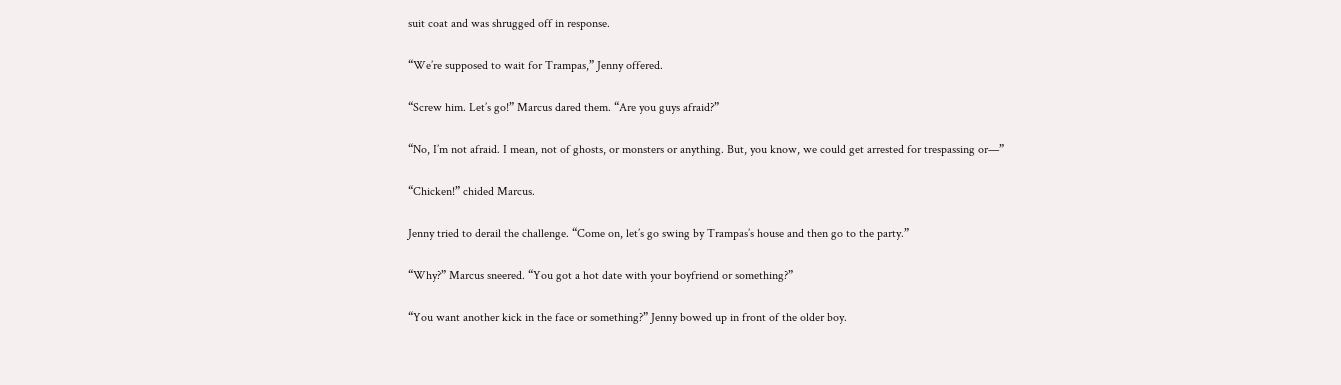suit coat and was shrugged off in response.

“We’re supposed to wait for Trampas,” Jenny offered.

“Screw him. Let’s go!” Marcus dared them. “Are you guys afraid?”

“No, I’m not afraid. I mean, not of ghosts, or monsters or anything. But, you know, we could get arrested for trespassing or—”

“Chicken!” chided Marcus.

Jenny tried to derail the challenge. “Come on, let’s go swing by Trampas’s house and then go to the party.”

“Why?” Marcus sneered. “You got a hot date with your boyfriend or something?”

“You want another kick in the face or something?” Jenny bowed up in front of the older boy.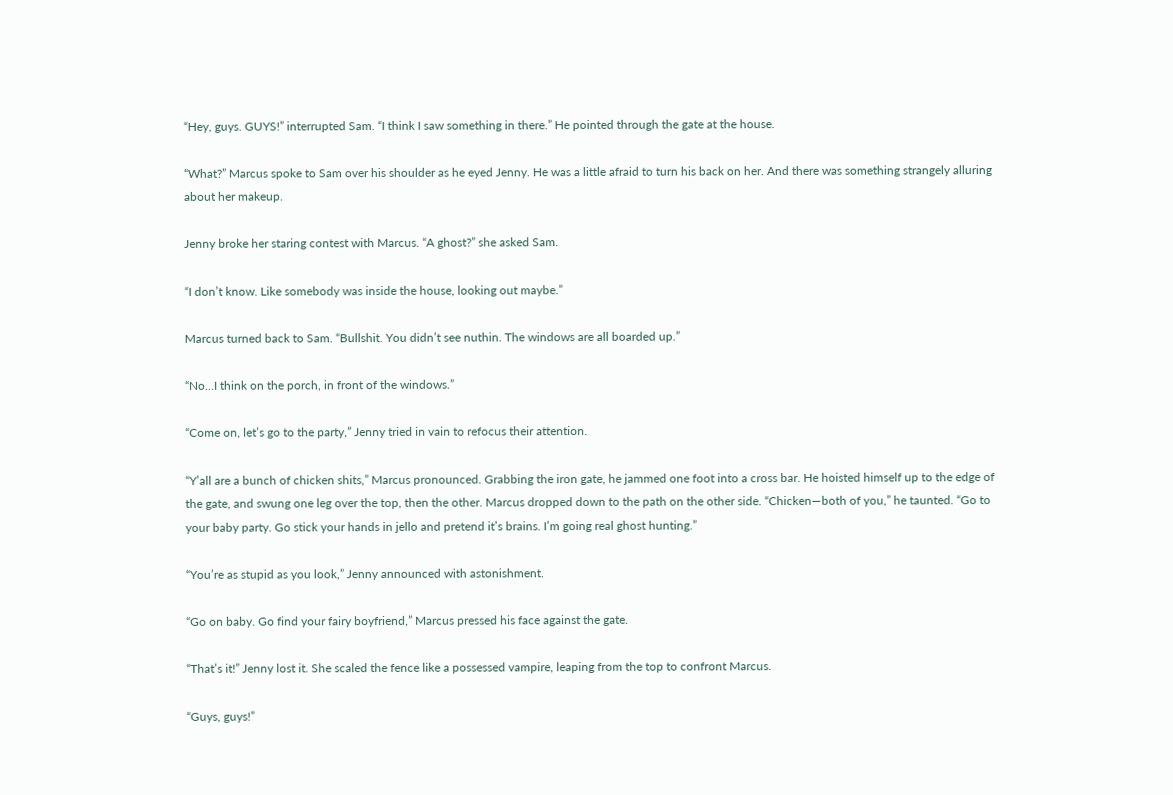“Hey, guys. GUYS!” interrupted Sam. “I think I saw something in there.” He pointed through the gate at the house.

“What?” Marcus spoke to Sam over his shoulder as he eyed Jenny. He was a little afraid to turn his back on her. And there was something strangely alluring about her makeup.

Jenny broke her staring contest with Marcus. “A ghost?” she asked Sam.

“I don’t know. Like somebody was inside the house, looking out maybe.”

Marcus turned back to Sam. “Bullshit. You didn’t see nuthin. The windows are all boarded up.”

“No…I think on the porch, in front of the windows.”

“Come on, let’s go to the party,” Jenny tried in vain to refocus their attention.

“Y’all are a bunch of chicken shits,” Marcus pronounced. Grabbing the iron gate, he jammed one foot into a cross bar. He hoisted himself up to the edge of the gate, and swung one leg over the top, then the other. Marcus dropped down to the path on the other side. “Chicken—both of you,” he taunted. “Go to your baby party. Go stick your hands in jello and pretend it’s brains. I’m going real ghost hunting.”

“You’re as stupid as you look,” Jenny announced with astonishment.

“Go on baby. Go find your fairy boyfriend,” Marcus pressed his face against the gate.

“That’s it!” Jenny lost it. She scaled the fence like a possessed vampire, leaping from the top to confront Marcus.

“Guys, guys!”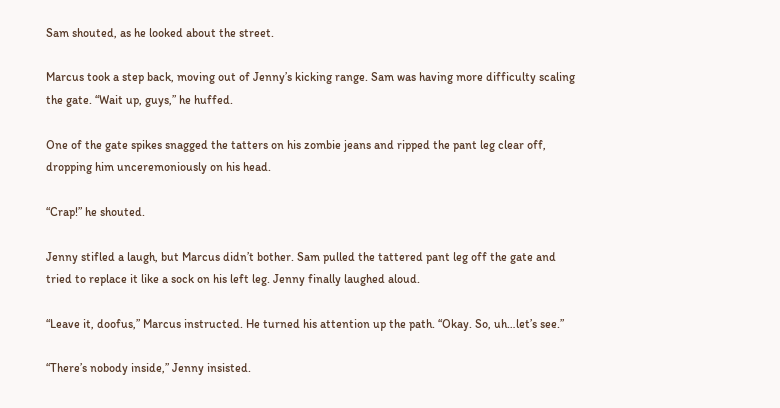Sam shouted, as he looked about the street.

Marcus took a step back, moving out of Jenny’s kicking range. Sam was having more difficulty scaling the gate. “Wait up, guys,” he huffed.

One of the gate spikes snagged the tatters on his zombie jeans and ripped the pant leg clear off, dropping him unceremoniously on his head.

“Crap!” he shouted.

Jenny stifled a laugh, but Marcus didn’t bother. Sam pulled the tattered pant leg off the gate and tried to replace it like a sock on his left leg. Jenny finally laughed aloud.

“Leave it, doofus,” Marcus instructed. He turned his attention up the path. “Okay. So, uh…let’s see.”

“There’s nobody inside,” Jenny insisted.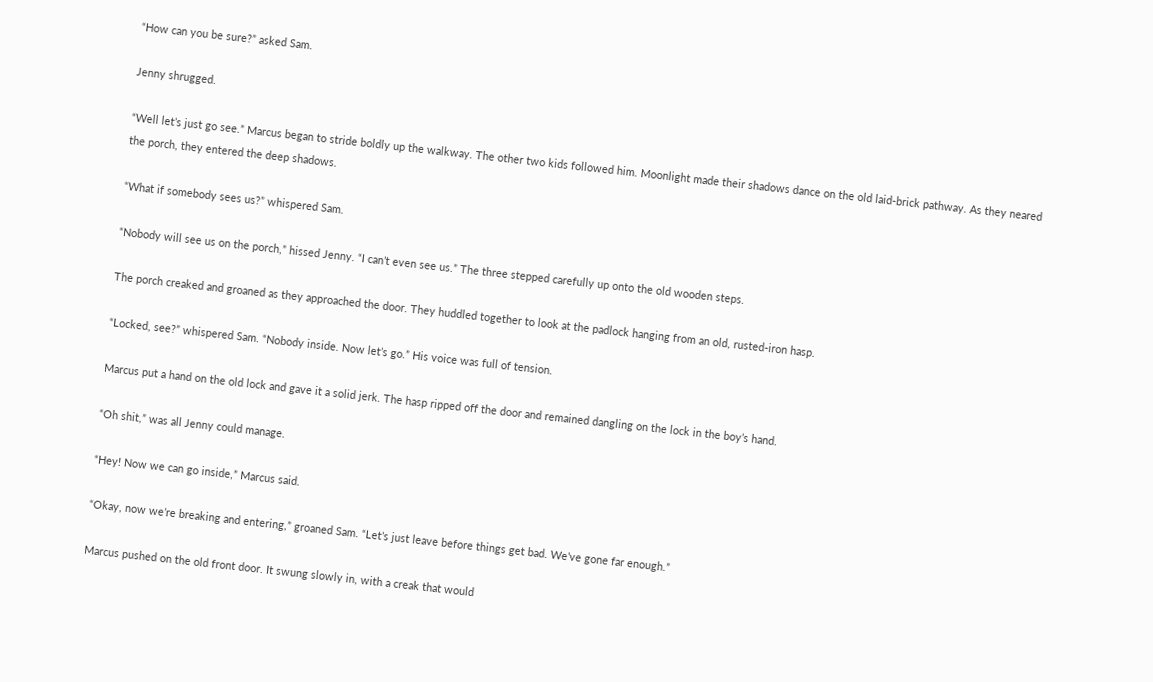“How can you be sure?” asked Sam.

Jenny shrugged.

“Well let’s just go see.” Marcus began to stride boldly up the walkway. The other two kids followed him. Moonlight made their shadows dance on the old laid-brick pathway. As they neared the porch, they entered the deep shadows.

“What if somebody sees us?” whispered Sam.

“Nobody will see us on the porch,” hissed Jenny. “I can’t even see us.” The three stepped carefully up onto the old wooden steps.

The porch creaked and groaned as they approached the door. They huddled together to look at the padlock hanging from an old, rusted-iron hasp.

“Locked, see?” whispered Sam. “Nobody inside. Now let’s go.” His voice was full of tension.

Marcus put a hand on the old lock and gave it a solid jerk. The hasp ripped off the door and remained dangling on the lock in the boy’s hand.

“Oh shit,” was all Jenny could manage.

“Hey! Now we can go inside,” Marcus said.

“Okay, now we’re breaking and entering,” groaned Sam. “Let’s just leave before things get bad. We’ve gone far enough.”

Marcus pushed on the old front door. It swung slowly in, with a creak that would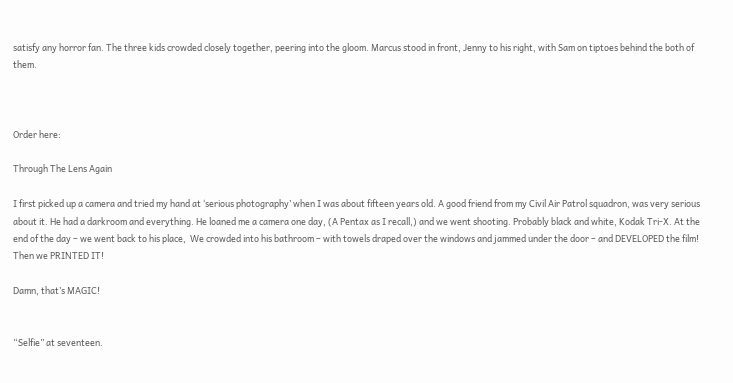satisfy any horror fan. The three kids crowded closely together, peering into the gloom. Marcus stood in front, Jenny to his right, with Sam on tiptoes behind the both of them.



Order here:

Through The Lens Again

I first picked up a camera and tried my hand at ‘serious photography’ when I was about fifteen years old. A good friend from my Civil Air Patrol squadron, was very serious about it. He had a darkroom and everything. He loaned me a camera one day, (A Pentax as I recall,) and we went shooting. Probably black and white, Kodak Tri-X. At the end of the day – we went back to his place,  We crowded into his bathroom – with towels draped over the windows and jammed under the door – and DEVELOPED the film! Then we PRINTED IT!

Damn, that’s MAGIC!


“Selfie” at seventeen.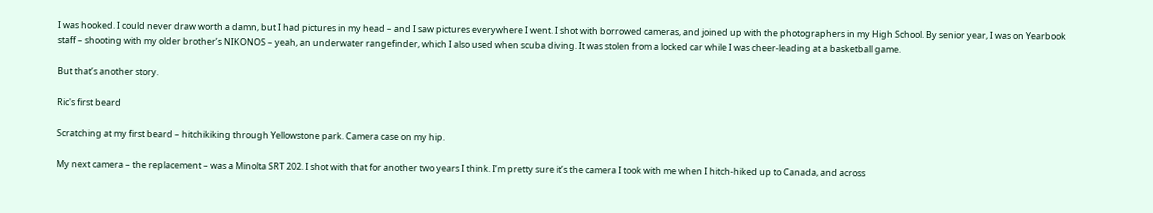I was hooked. I could never draw worth a damn, but I had pictures in my head – and I saw pictures everywhere I went. I shot with borrowed cameras, and joined up with the photographers in my High School. By senior year, I was on Yearbook staff – shooting with my older brother’s NIKONOS – yeah, an underwater rangefinder, which I also used when scuba diving. It was stolen from a locked car while I was cheer-leading at a basketball game.

But that’s another story.

Ric's first beard

Scratching at my first beard – hitchikiking through Yellowstone park. Camera case on my hip.

My next camera – the replacement – was a Minolta SRT 202. I shot with that for another two years I think. I’m pretty sure it’s the camera I took with me when I hitch-hiked up to Canada, and across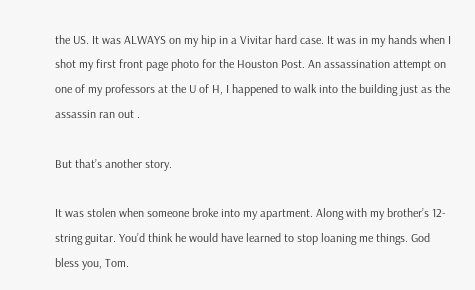the US. It was ALWAYS on my hip in a Vivitar hard case. It was in my hands when I shot my first front page photo for the Houston Post. An assassination attempt on one of my professors at the U of H, I happened to walk into the building just as the assassin ran out .

But that’s another story.

It was stolen when someone broke into my apartment. Along with my brother’s 12-string guitar. You’d think he would have learned to stop loaning me things. God bless you, Tom.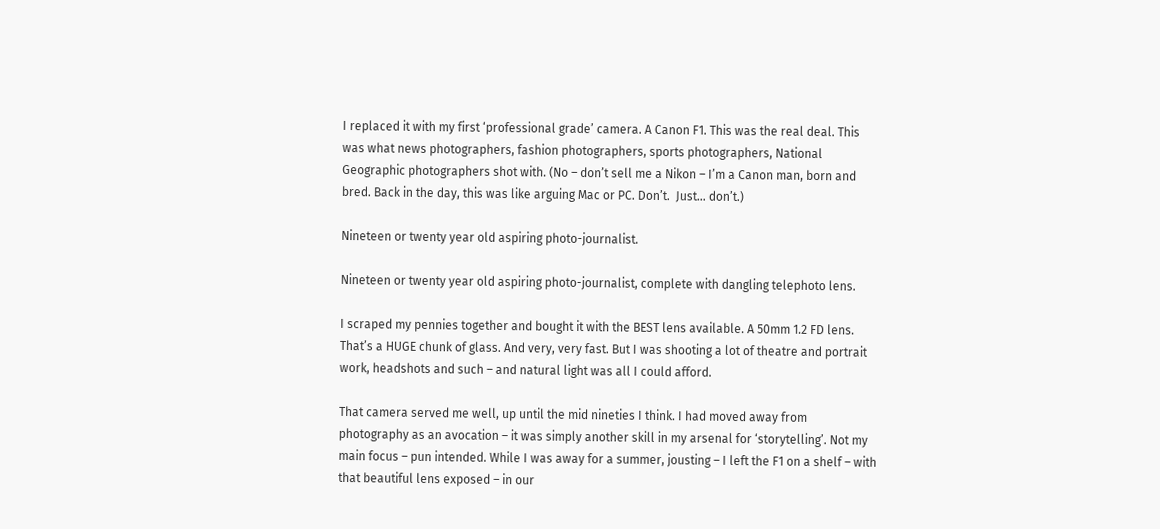I replaced it with my first ‘professional grade’ camera. A Canon F1. This was the real deal. This was what news photographers, fashion photographers, sports photographers, National Geographic photographers shot with. (No – don’t sell me a Nikon – I’m a Canon man, born and bred. Back in the day, this was like arguing Mac or PC. Don’t.  Just… don’t.)

Nineteen or twenty year old aspiring photo-journalist.

Nineteen or twenty year old aspiring photo-journalist, complete with dangling telephoto lens.

I scraped my pennies together and bought it with the BEST lens available. A 50mm 1.2 FD lens.   That’s a HUGE chunk of glass. And very, very fast. But I was shooting a lot of theatre and portrait work, headshots and such – and natural light was all I could afford.

That camera served me well, up until the mid nineties I think. I had moved away from photography as an avocation – it was simply another skill in my arsenal for ‘storytelling’. Not my main focus – pun intended. While I was away for a summer, jousting – I left the F1 on a shelf – with that beautiful lens exposed – in our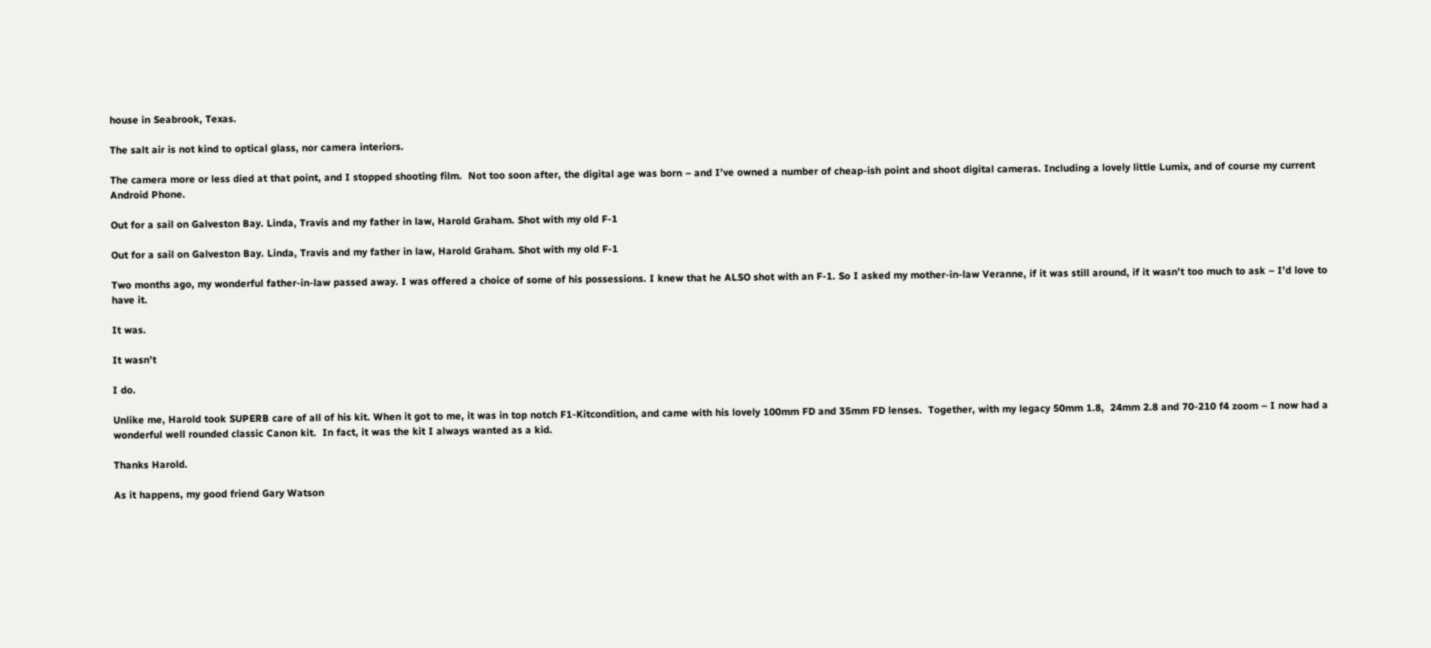house in Seabrook, Texas.

The salt air is not kind to optical glass, nor camera interiors.

The camera more or less died at that point, and I stopped shooting film.  Not too soon after, the digital age was born – and I’ve owned a number of cheap-ish point and shoot digital cameras. Including a lovely little Lumix, and of course my current Android Phone.

Out for a sail on Galveston Bay. Linda, Travis and my father in law, Harold Graham. Shot with my old F-1

Out for a sail on Galveston Bay. Linda, Travis and my father in law, Harold Graham. Shot with my old F-1

Two months ago, my wonderful father-in-law passed away. I was offered a choice of some of his possessions. I knew that he ALSO shot with an F-1. So I asked my mother-in-law Veranne, if it was still around, if it wasn’t too much to ask – I’d love to have it.

It was.

It wasn’t

I do.

Unlike me, Harold took SUPERB care of all of his kit. When it got to me, it was in top notch F1-Kitcondition, and came with his lovely 100mm FD and 35mm FD lenses.  Together, with my legacy 50mm 1.8,  24mm 2.8 and 70-210 f4 zoom – I now had a wonderful well rounded classic Canon kit.  In fact, it was the kit I always wanted as a kid.

Thanks Harold.

As it happens, my good friend Gary Watson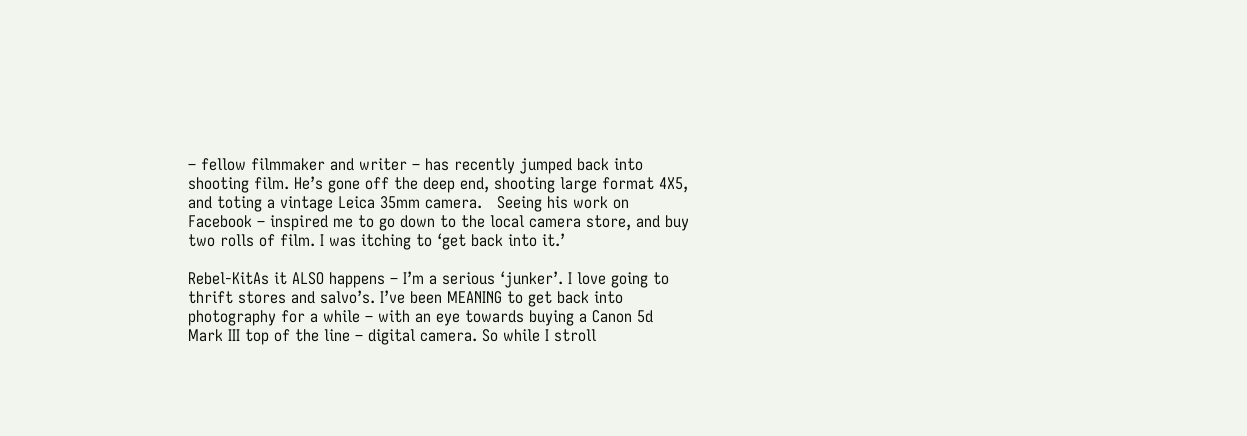– fellow filmmaker and writer – has recently jumped back into shooting film. He’s gone off the deep end, shooting large format 4X5, and toting a vintage Leica 35mm camera.   Seeing his work on Facebook – inspired me to go down to the local camera store, and buy two rolls of film. I was itching to ‘get back into it.’

Rebel-KitAs it ALSO happens – I’m a serious ‘junker’. I love going to thrift stores and salvo’s. I’ve been MEANING to get back into photography for a while – with an eye towards buying a Canon 5d Mark III top of the line – digital camera. So while I stroll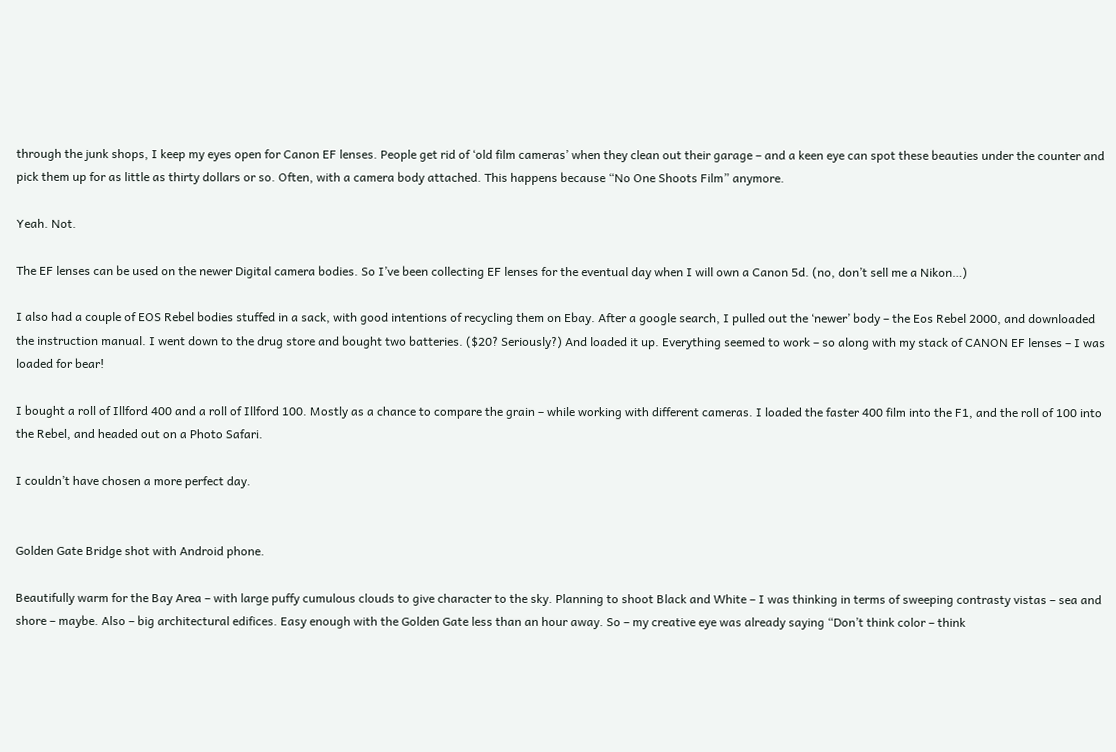through the junk shops, I keep my eyes open for Canon EF lenses. People get rid of ‘old film cameras’ when they clean out their garage – and a keen eye can spot these beauties under the counter and pick them up for as little as thirty dollars or so. Often, with a camera body attached. This happens because “No One Shoots Film” anymore.

Yeah. Not.

The EF lenses can be used on the newer Digital camera bodies. So I’ve been collecting EF lenses for the eventual day when I will own a Canon 5d. (no, don’t sell me a Nikon…)

I also had a couple of EOS Rebel bodies stuffed in a sack, with good intentions of recycling them on Ebay. After a google search, I pulled out the ‘newer’ body – the Eos Rebel 2000, and downloaded the instruction manual. I went down to the drug store and bought two batteries. ($20? Seriously?) And loaded it up. Everything seemed to work – so along with my stack of CANON EF lenses – I was loaded for bear!

I bought a roll of Illford 400 and a roll of Illford 100. Mostly as a chance to compare the grain – while working with different cameras. I loaded the faster 400 film into the F1, and the roll of 100 into the Rebel, and headed out on a Photo Safari.

I couldn’t have chosen a more perfect day.


Golden Gate Bridge shot with Android phone.

Beautifully warm for the Bay Area – with large puffy cumulous clouds to give character to the sky. Planning to shoot Black and White – I was thinking in terms of sweeping contrasty vistas – sea and shore – maybe. Also – big architectural edifices. Easy enough with the Golden Gate less than an hour away. So – my creative eye was already saying “Don’t think color – think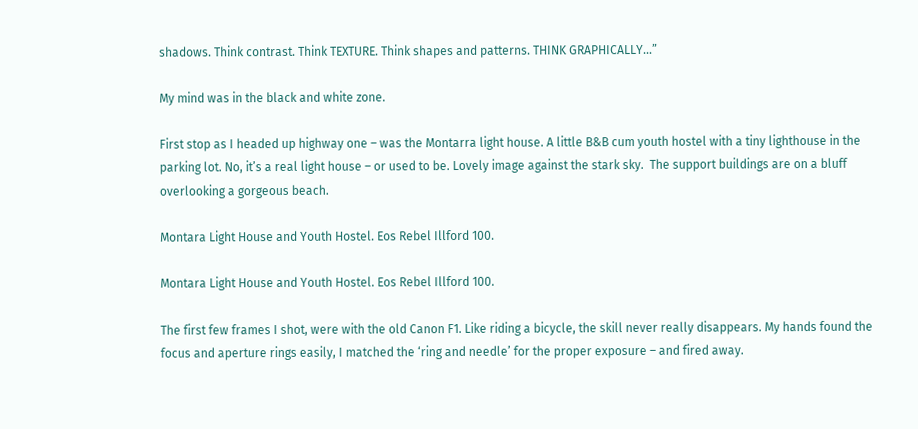shadows. Think contrast. Think TEXTURE. Think shapes and patterns. THINK GRAPHICALLY…”

My mind was in the black and white zone.

First stop as I headed up highway one – was the Montarra light house. A little B&B cum youth hostel with a tiny lighthouse in the parking lot. No, it’s a real light house – or used to be. Lovely image against the stark sky.  The support buildings are on a bluff overlooking a gorgeous beach.

Montara Light House and Youth Hostel. Eos Rebel Illford 100.

Montara Light House and Youth Hostel. Eos Rebel Illford 100.

The first few frames I shot, were with the old Canon F1. Like riding a bicycle, the skill never really disappears. My hands found the focus and aperture rings easily, I matched the ‘ring and needle’ for the proper exposure – and fired away.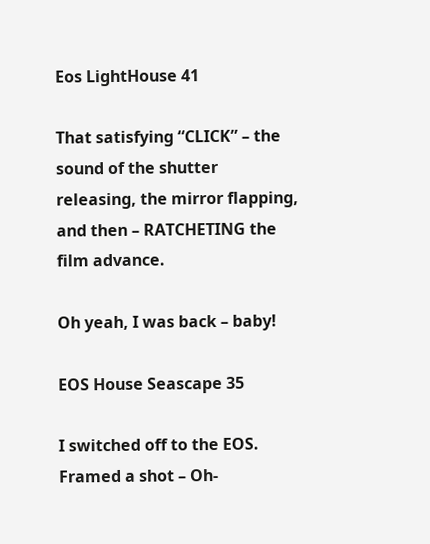Eos LightHouse 41

That satisfying “CLICK” – the sound of the shutter releasing, the mirror flapping, and then – RATCHETING the film advance.

Oh yeah, I was back – baby!

EOS House Seascape 35

I switched off to the EOS. Framed a shot – Oh-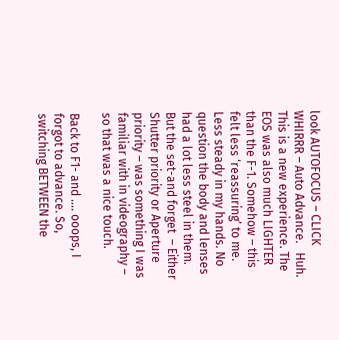look AUTOFOCUS – CLICK WHIRRR – Auto Advance.   Huh. This is a new experience. The EOS was also much LIGHTER than the F-1. Somehow – this felt less ‘reassuring’ to me. Less steady in my hands. No question the body and lenses had a lot less steel in them.  But the set-and forget  – Either Shutter priority or Aperture priority – was something I was familiar with in videography – so that was a nice touch.

Back to F1- and …. ooops, I forgot to advance. So, switching BETWEEN the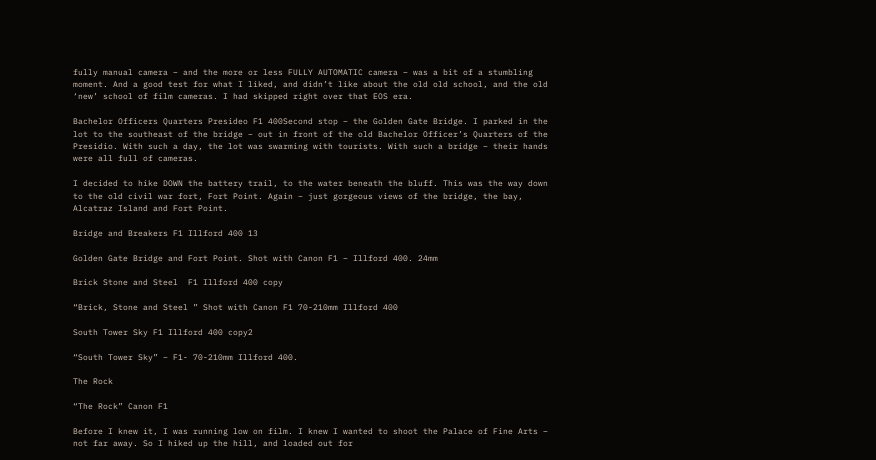fully manual camera – and the more or less FULLY AUTOMATIC camera – was a bit of a stumbling moment. And a good test for what I liked, and didn’t like about the old old school, and the old ‘new’ school of film cameras. I had skipped right over that EOS era.

Bachelor Officers Quarters Presideo F1 400Second stop – the Golden Gate Bridge. I parked in the lot to the southeast of the bridge – out in front of the old Bachelor Officer’s Quarters of the Presidio. With such a day, the lot was swarming with tourists. With such a bridge – their hands were all full of cameras.

I decided to hike DOWN the battery trail, to the water beneath the bluff. This was the way down to the old civil war fort, Fort Point. Again – just gorgeous views of the bridge, the bay, Alcatraz Island and Fort Point.

Bridge and Breakers F1 Illford 400 13

Golden Gate Bridge and Fort Point. Shot with Canon F1 – Illford 400. 24mm

Brick Stone and Steel  F1 Illford 400 copy

“Brick, Stone and Steel ” Shot with Canon F1 70-210mm Illford 400

South Tower Sky F1 Illford 400 copy2

“South Tower Sky” – F1- 70-210mm Illford 400.

The Rock

“The Rock” Canon F1

Before I knew it, I was running low on film. I knew I wanted to shoot the Palace of Fine Arts – not far away. So I hiked up the hill, and loaded out for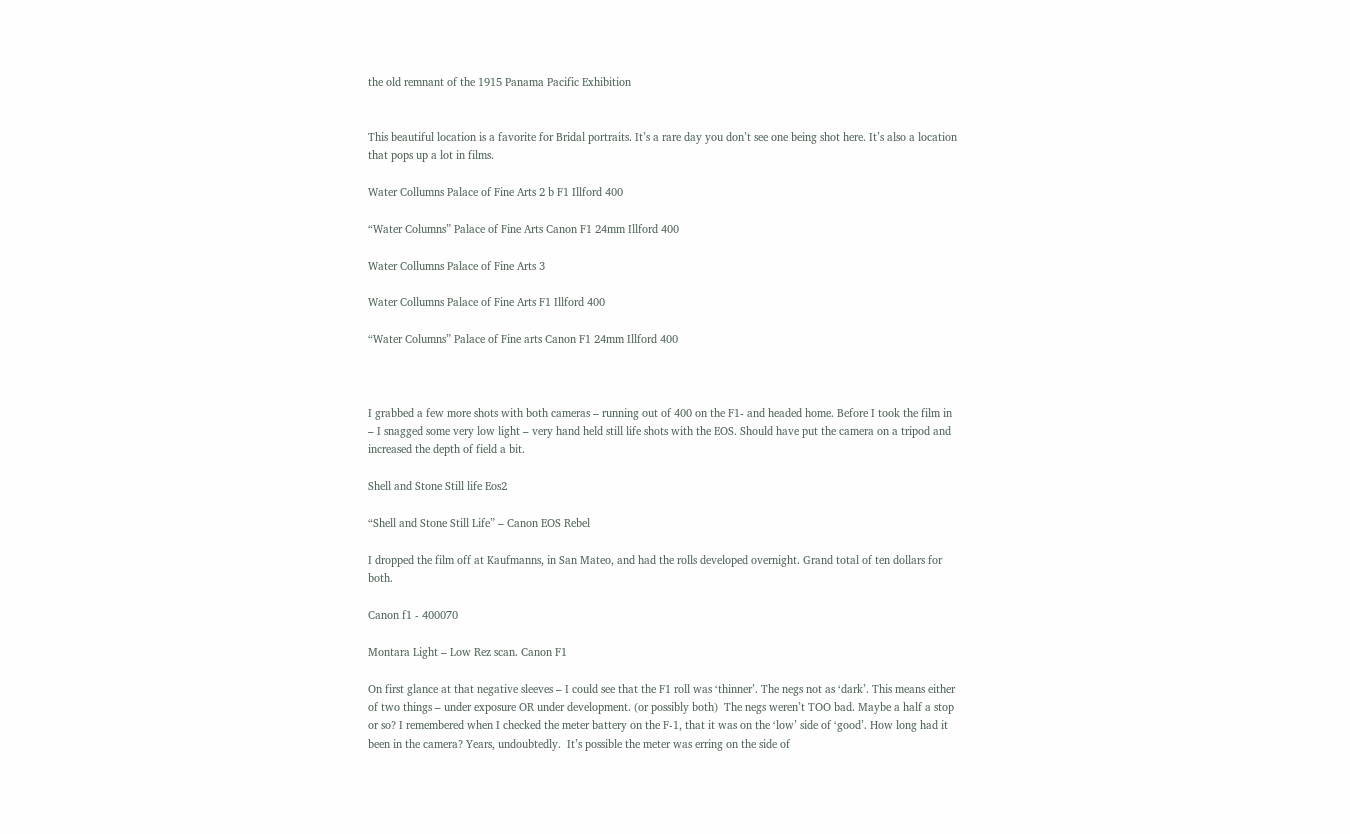the old remnant of the 1915 Panama Pacific Exhibition


This beautiful location is a favorite for Bridal portraits. It’s a rare day you don’t see one being shot here. It’s also a location that pops up a lot in films.

Water Collumns Palace of Fine Arts 2 b F1 Illford 400

“Water Columns” Palace of Fine Arts Canon F1 24mm Illford 400

Water Collumns Palace of Fine Arts 3

Water Collumns Palace of Fine Arts F1 Illford 400

“Water Columns” Palace of Fine arts Canon F1 24mm Illford 400



I grabbed a few more shots with both cameras – running out of 400 on the F1- and headed home. Before I took the film in – I snagged some very low light – very hand held still life shots with the EOS. Should have put the camera on a tripod and increased the depth of field a bit.

Shell and Stone Still life Eos2

“Shell and Stone Still Life” – Canon EOS Rebel

I dropped the film off at Kaufmanns, in San Mateo, and had the rolls developed overnight. Grand total of ten dollars for both.

Canon f1 - 400070

Montara Light – Low Rez scan. Canon F1

On first glance at that negative sleeves – I could see that the F1 roll was ‘thinner’. The negs not as ‘dark’. This means either of two things – under exposure OR under development. (or possibly both)  The negs weren’t TOO bad. Maybe a half a stop or so? I remembered when I checked the meter battery on the F-1, that it was on the ‘low’ side of ‘good’. How long had it been in the camera? Years, undoubtedly.  It’s possible the meter was erring on the side of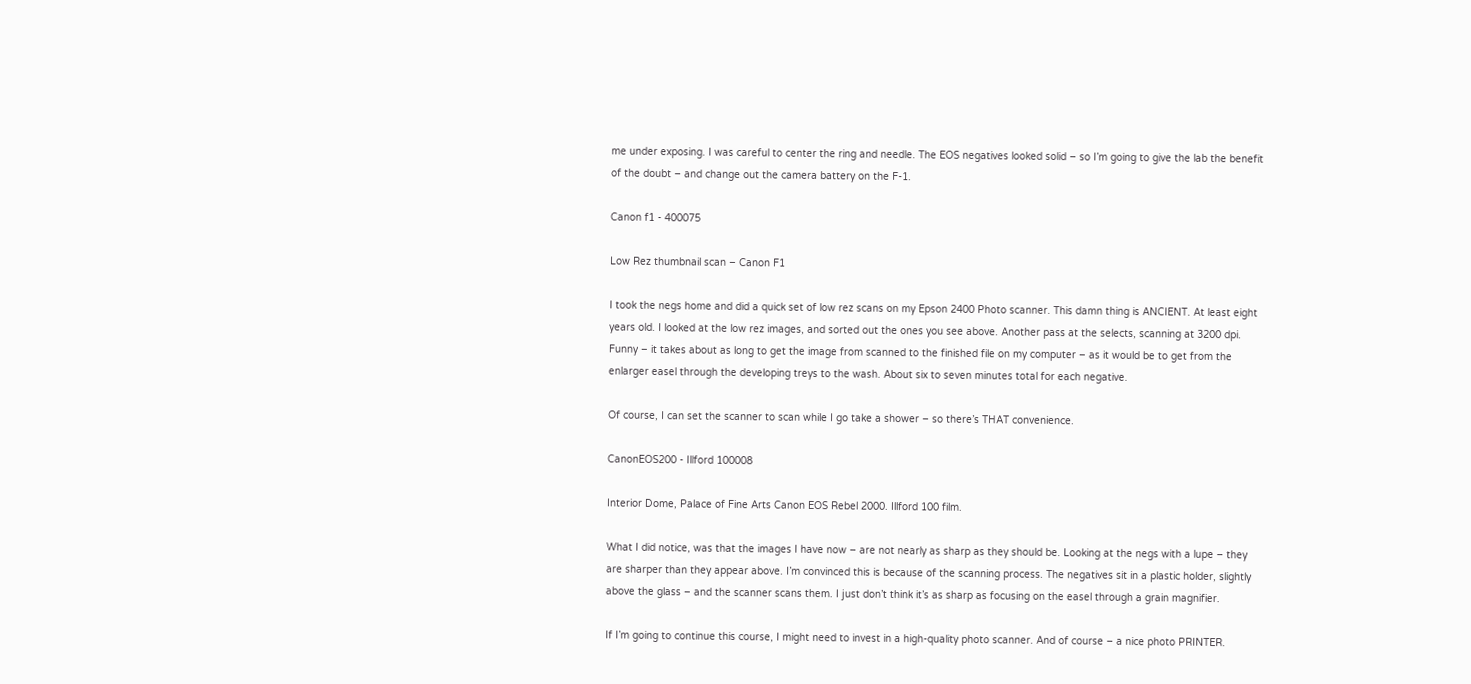me under exposing. I was careful to center the ring and needle. The EOS negatives looked solid – so I’m going to give the lab the benefit of the doubt – and change out the camera battery on the F-1.

Canon f1 - 400075

Low Rez thumbnail scan – Canon F1

I took the negs home and did a quick set of low rez scans on my Epson 2400 Photo scanner. This damn thing is ANCIENT. At least eight years old. I looked at the low rez images, and sorted out the ones you see above. Another pass at the selects, scanning at 3200 dpi. Funny – it takes about as long to get the image from scanned to the finished file on my computer – as it would be to get from the enlarger easel through the developing treys to the wash. About six to seven minutes total for each negative.

Of course, I can set the scanner to scan while I go take a shower – so there’s THAT convenience.

CanonEOS200 - Illford 100008

Interior Dome, Palace of Fine Arts Canon EOS Rebel 2000. Illford 100 film.

What I did notice, was that the images I have now – are not nearly as sharp as they should be. Looking at the negs with a lupe – they are sharper than they appear above. I’m convinced this is because of the scanning process. The negatives sit in a plastic holder, slightly above the glass – and the scanner scans them. I just don’t think it’s as sharp as focusing on the easel through a grain magnifier.

If I’m going to continue this course, I might need to invest in a high-quality photo scanner. And of course – a nice photo PRINTER.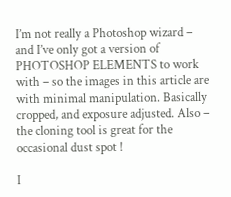I’m not really a Photoshop wizard – and I’ve only got a version of PHOTOSHOP ELEMENTS to work with – so the images in this article are with minimal manipulation. Basically cropped, and exposure adjusted. Also – the cloning tool is great for the occasional dust spot !

I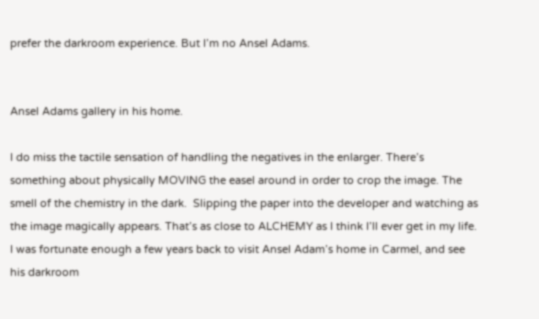prefer the darkroom experience. But I’m no Ansel Adams.


Ansel Adams gallery in his home.

I do miss the tactile sensation of handling the negatives in the enlarger. There’s something about physically MOVING the easel around in order to crop the image. The smell of the chemistry in the dark.  Slipping the paper into the developer and watching as the image magically appears. That’s as close to ALCHEMY as I think I’ll ever get in my life. I was fortunate enough a few years back to visit Ansel Adam’s home in Carmel, and see his darkroom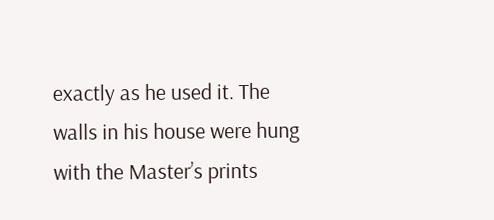exactly as he used it. The walls in his house were hung with the Master’s prints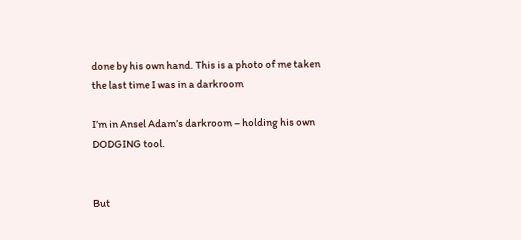done by his own hand. This is a photo of me taken the last time I was in a darkroom

I’m in Ansel Adam’s darkroom – holding his own DODGING tool.


But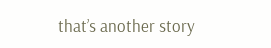that’s another story